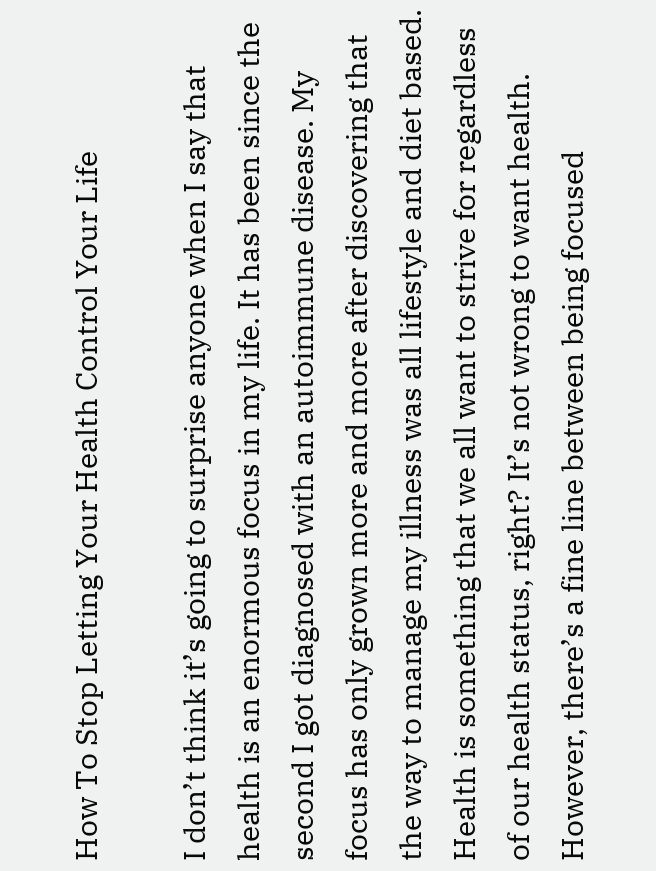How To Stop Letting Your Health Control Your Life

I don’t think it’s going to surprise anyone when I say that health is an enormous focus in my life. It has been since the second I got diagnosed with an autoimmune disease. My focus has only grown more and more after discovering that the way to manage my illness was all lifestyle and diet based. Health is something that we all want to strive for regardless of our health status, right? It’s not wrong to want health. However, there’s a fine line between being focused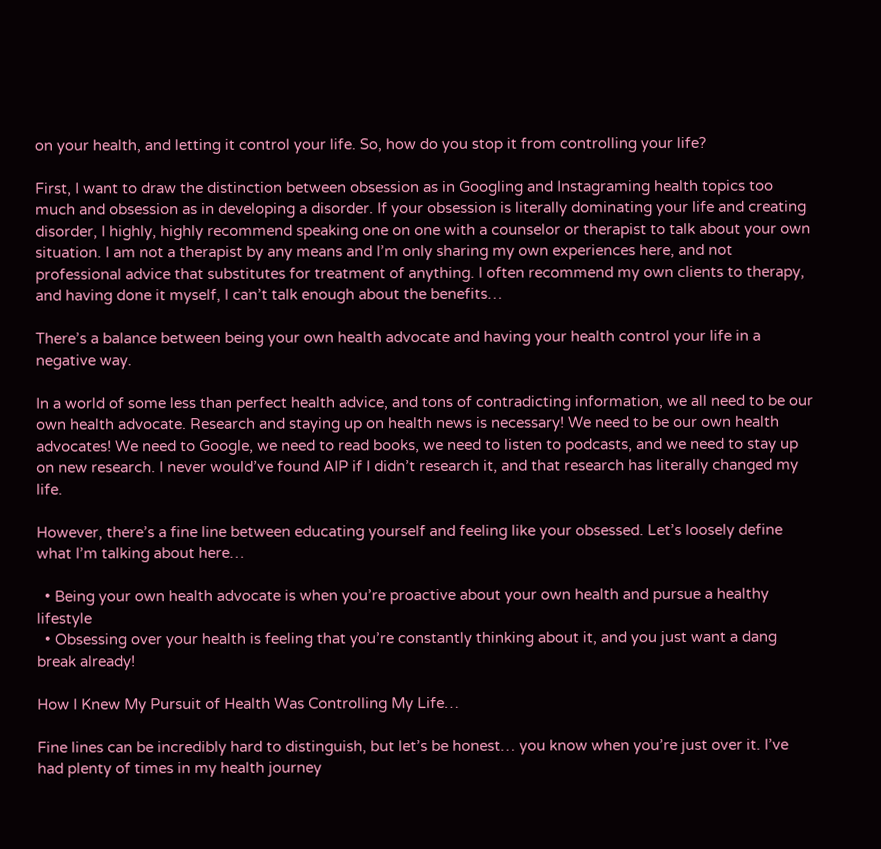on your health, and letting it control your life. So, how do you stop it from controlling your life?

First, I want to draw the distinction between obsession as in Googling and Instagraming health topics too much and obsession as in developing a disorder. If your obsession is literally dominating your life and creating disorder, I highly, highly recommend speaking one on one with a counselor or therapist to talk about your own situation. I am not a therapist by any means and I’m only sharing my own experiences here, and not professional advice that substitutes for treatment of anything. I often recommend my own clients to therapy, and having done it myself, I can’t talk enough about the benefits…

There’s a balance between being your own health advocate and having your health control your life in a negative way.

In a world of some less than perfect health advice, and tons of contradicting information, we all need to be our own health advocate. Research and staying up on health news is necessary! We need to be our own health advocates! We need to Google, we need to read books, we need to listen to podcasts, and we need to stay up on new research. I never would’ve found AIP if I didn’t research it, and that research has literally changed my life.

However, there’s a fine line between educating yourself and feeling like your obsessed. Let’s loosely define what I’m talking about here…

  • Being your own health advocate is when you’re proactive about your own health and pursue a healthy lifestyle
  • Obsessing over your health is feeling that you’re constantly thinking about it, and you just want a dang break already!

How I Knew My Pursuit of Health Was Controlling My Life…

Fine lines can be incredibly hard to distinguish, but let’s be honest… you know when you’re just over it. I’ve had plenty of times in my health journey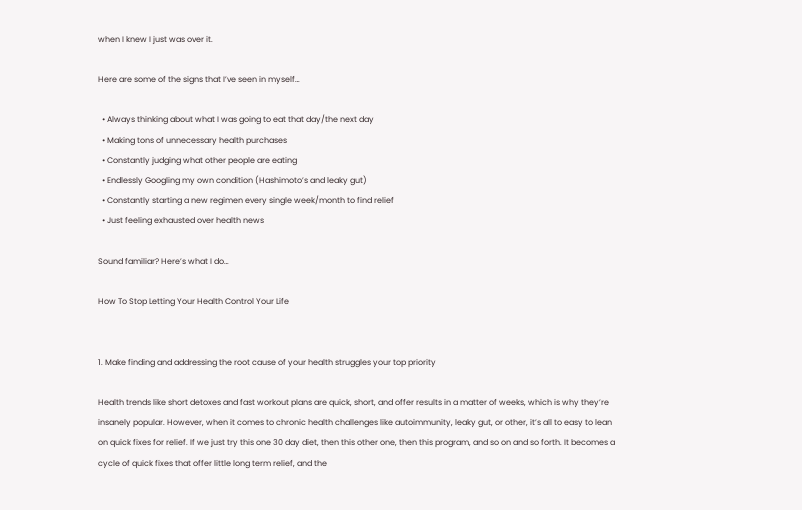when I knew I just was over it.

Here are some of the signs that I’ve seen in myself…

  • Always thinking about what I was going to eat that day/the next day
  • Making tons of unnecessary health purchases
  • Constantly judging what other people are eating
  • Endlessly Googling my own condition (Hashimoto’s and leaky gut)
  • Constantly starting a new regimen every single week/month to find relief
  • Just feeling exhausted over health news

Sound familiar? Here’s what I do…

How To Stop Letting Your Health Control Your Life


1. Make finding and addressing the root cause of your health struggles your top priority

Health trends like short detoxes and fast workout plans are quick, short, and offer results in a matter of weeks, which is why they’re insanely popular. However, when it comes to chronic health challenges like autoimmunity, leaky gut, or other, it’s all to easy to lean on quick fixes for relief. If we just try this one 30 day diet, then this other one, then this program, and so on and so forth. It becomes a cycle of quick fixes that offer little long term relief, and the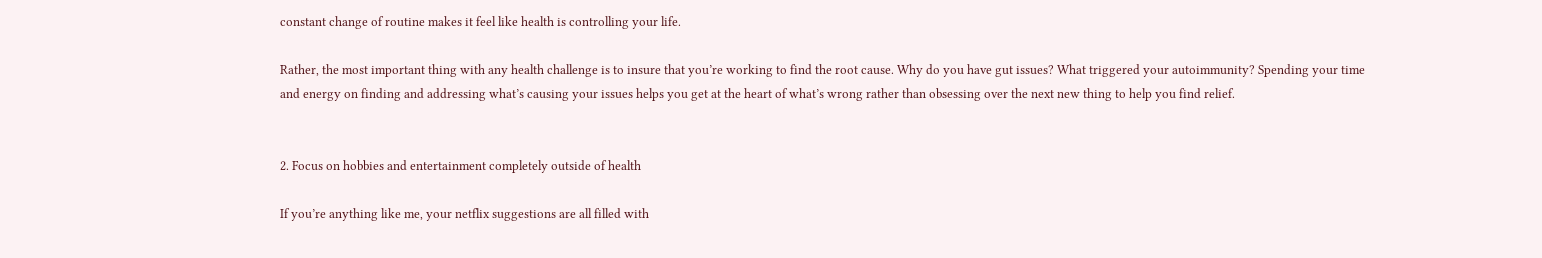constant change of routine makes it feel like health is controlling your life.

Rather, the most important thing with any health challenge is to insure that you’re working to find the root cause. Why do you have gut issues? What triggered your autoimmunity? Spending your time and energy on finding and addressing what’s causing your issues helps you get at the heart of what’s wrong rather than obsessing over the next new thing to help you find relief.


2. Focus on hobbies and entertainment completely outside of health

If you’re anything like me, your netflix suggestions are all filled with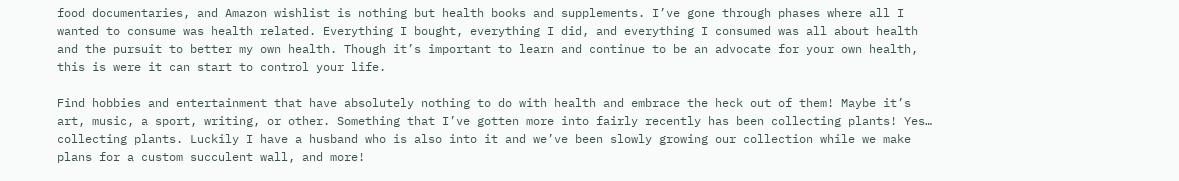food documentaries, and Amazon wishlist is nothing but health books and supplements. I’ve gone through phases where all I wanted to consume was health related. Everything I bought, everything I did, and everything I consumed was all about health and the pursuit to better my own health. Though it’s important to learn and continue to be an advocate for your own health, this is were it can start to control your life.

Find hobbies and entertainment that have absolutely nothing to do with health and embrace the heck out of them! Maybe it’s art, music, a sport, writing, or other. Something that I’ve gotten more into fairly recently has been collecting plants! Yes… collecting plants. Luckily I have a husband who is also into it and we’ve been slowly growing our collection while we make plans for a custom succulent wall, and more!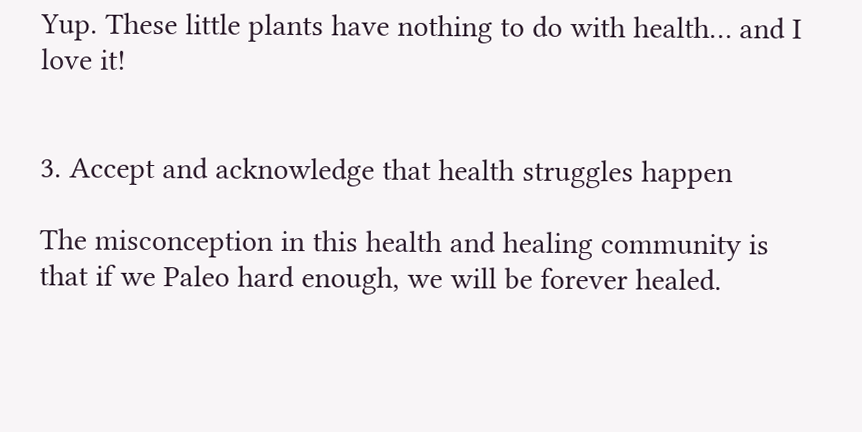Yup. These little plants have nothing to do with health… and I love it!


3. Accept and acknowledge that health struggles happen

The misconception in this health and healing community is that if we Paleo hard enough, we will be forever healed.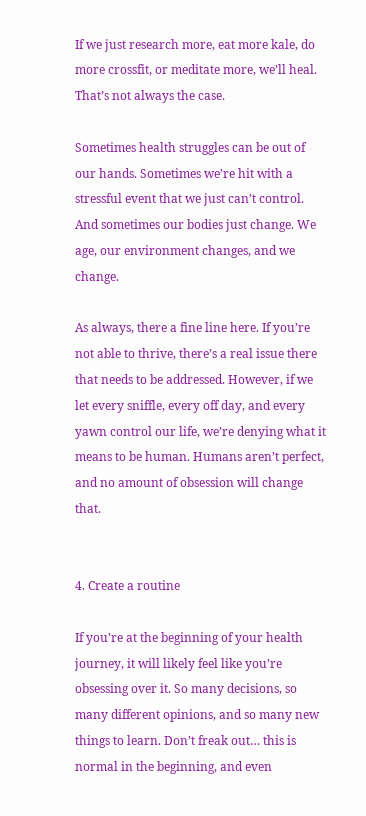If we just research more, eat more kale, do more crossfit, or meditate more, we’ll heal. That’s not always the case.

Sometimes health struggles can be out of our hands. Sometimes we’re hit with a stressful event that we just can’t control. And sometimes our bodies just change. We age, our environment changes, and we change.

As always, there a fine line here. If you’re not able to thrive, there’s a real issue there that needs to be addressed. However, if we let every sniffle, every off day, and every yawn control our life, we’re denying what it means to be human. Humans aren’t perfect, and no amount of obsession will change that.


4. Create a routine

If you’re at the beginning of your health journey, it will likely feel like you’re obsessing over it. So many decisions, so many different opinions, and so many new things to learn. Don’t freak out… this is normal in the beginning, and even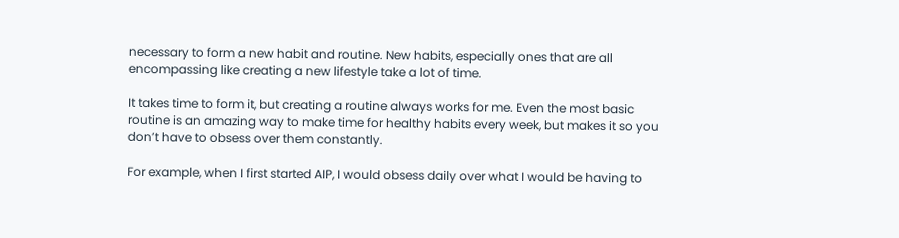necessary to form a new habit and routine. New habits, especially ones that are all encompassing like creating a new lifestyle take a lot of time.

It takes time to form it, but creating a routine always works for me. Even the most basic routine is an amazing way to make time for healthy habits every week, but makes it so you don’t have to obsess over them constantly.

For example, when I first started AIP, I would obsess daily over what I would be having to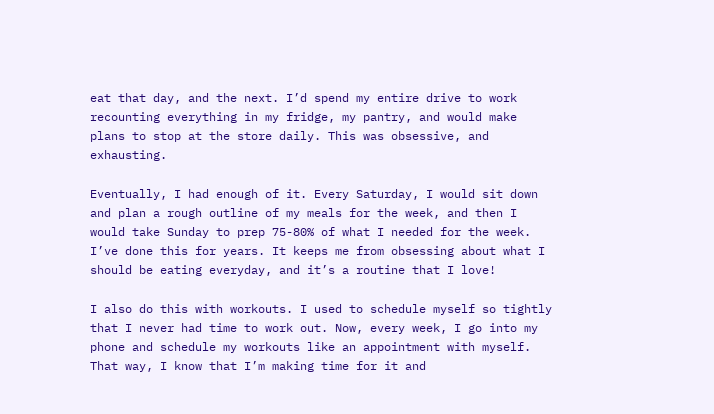eat that day, and the next. I’d spend my entire drive to work recounting everything in my fridge, my pantry, and would make plans to stop at the store daily. This was obsessive, and exhausting.

Eventually, I had enough of it. Every Saturday, I would sit down and plan a rough outline of my meals for the week, and then I would take Sunday to prep 75-80% of what I needed for the week. I’ve done this for years. It keeps me from obsessing about what I should be eating everyday, and it’s a routine that I love!

I also do this with workouts. I used to schedule myself so tightly that I never had time to work out. Now, every week, I go into my phone and schedule my workouts like an appointment with myself. That way, I know that I’m making time for it and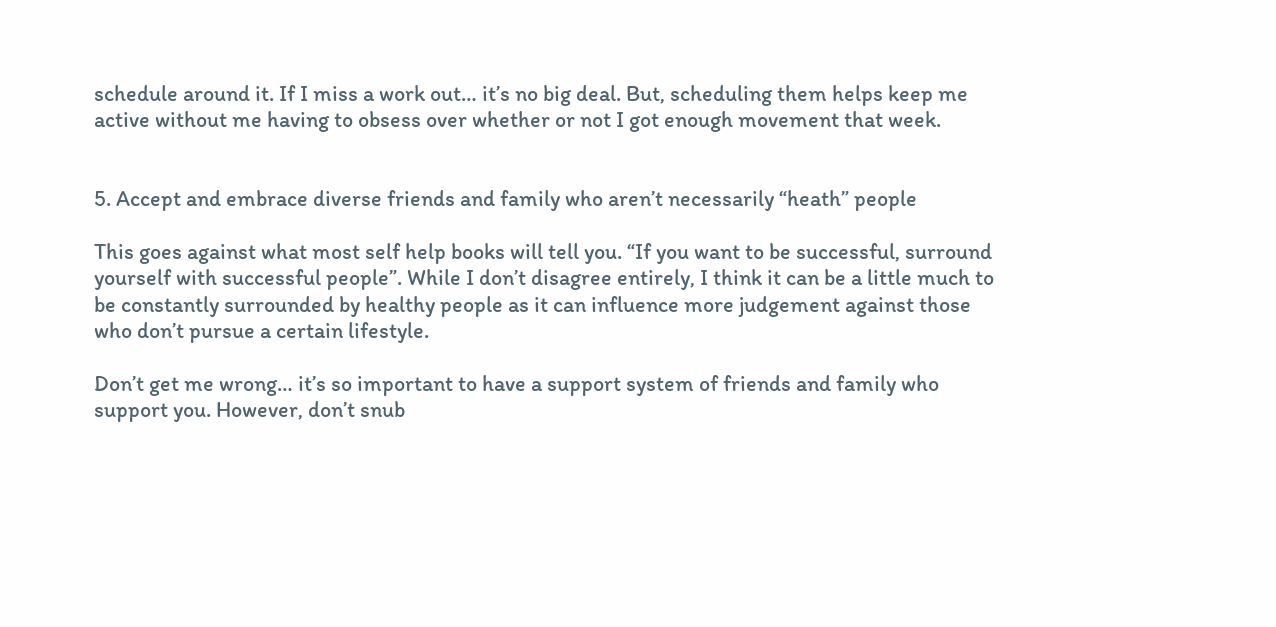schedule around it. If I miss a work out… it’s no big deal. But, scheduling them helps keep me active without me having to obsess over whether or not I got enough movement that week.


5. Accept and embrace diverse friends and family who aren’t necessarily “heath” people

This goes against what most self help books will tell you. “If you want to be successful, surround yourself with successful people”. While I don’t disagree entirely, I think it can be a little much to be constantly surrounded by healthy people as it can influence more judgement against those who don’t pursue a certain lifestyle.

Don’t get me wrong… it’s so important to have a support system of friends and family who support you. However, don’t snub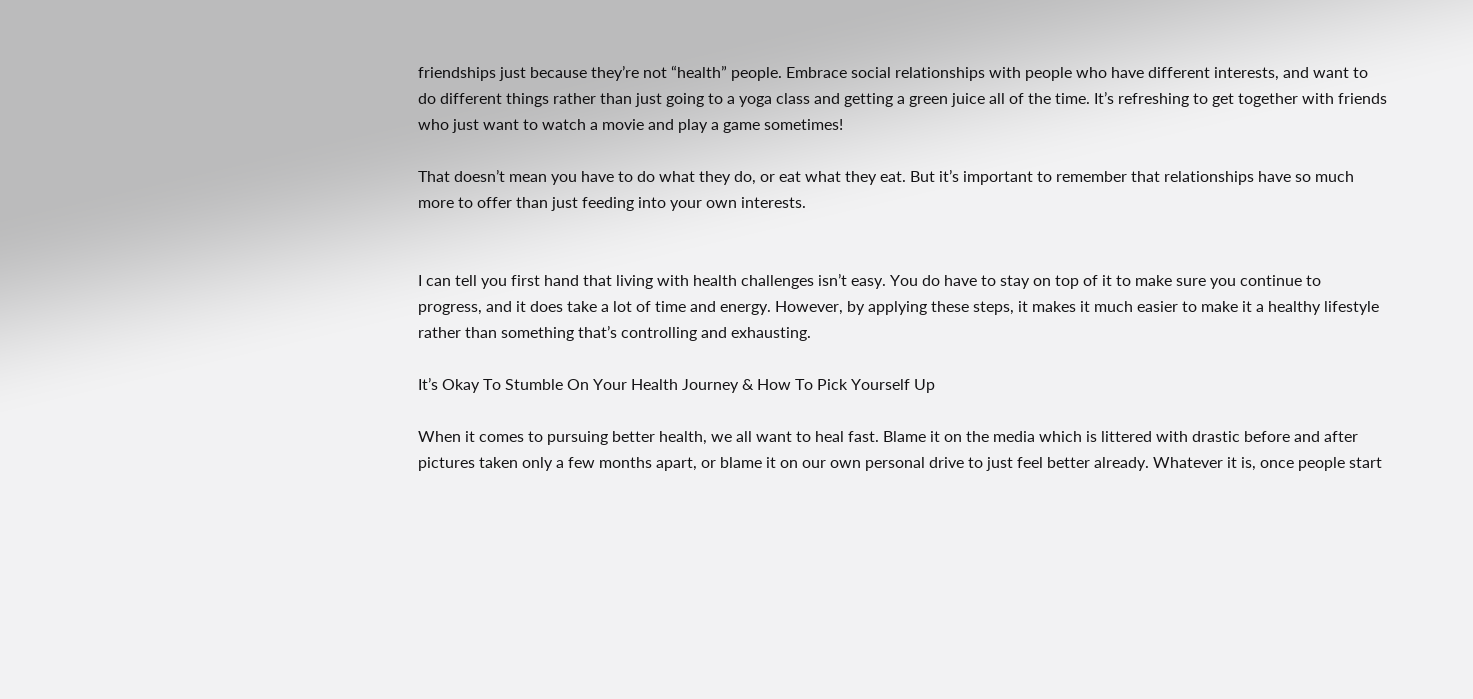friendships just because they’re not “health” people. Embrace social relationships with people who have different interests, and want to do different things rather than just going to a yoga class and getting a green juice all of the time. It’s refreshing to get together with friends who just want to watch a movie and play a game sometimes!

That doesn’t mean you have to do what they do, or eat what they eat. But it’s important to remember that relationships have so much more to offer than just feeding into your own interests.


I can tell you first hand that living with health challenges isn’t easy. You do have to stay on top of it to make sure you continue to progress, and it does take a lot of time and energy. However, by applying these steps, it makes it much easier to make it a healthy lifestyle rather than something that’s controlling and exhausting.

It’s Okay To Stumble On Your Health Journey & How To Pick Yourself Up

When it comes to pursuing better health, we all want to heal fast. Blame it on the media which is littered with drastic before and after pictures taken only a few months apart, or blame it on our own personal drive to just feel better already. Whatever it is, once people start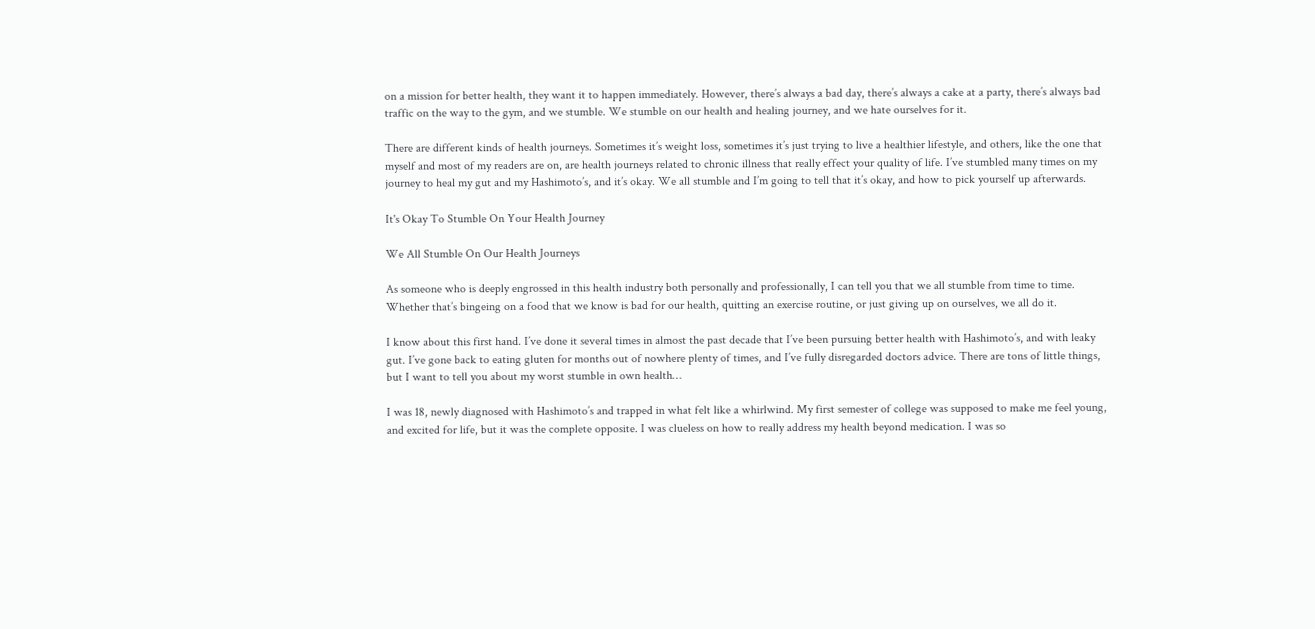on a mission for better health, they want it to happen immediately. However, there’s always a bad day, there’s always a cake at a party, there’s always bad traffic on the way to the gym, and we stumble. We stumble on our health and healing journey, and we hate ourselves for it.

There are different kinds of health journeys. Sometimes it’s weight loss, sometimes it’s just trying to live a healthier lifestyle, and others, like the one that myself and most of my readers are on, are health journeys related to chronic illness that really effect your quality of life. I’ve stumbled many times on my journey to heal my gut and my Hashimoto’s, and it’s okay. We all stumble and I’m going to tell that it’s okay, and how to pick yourself up afterwards.

It's Okay To Stumble On Your Health Journey

We All Stumble On Our Health Journeys

As someone who is deeply engrossed in this health industry both personally and professionally, I can tell you that we all stumble from time to time. Whether that’s bingeing on a food that we know is bad for our health, quitting an exercise routine, or just giving up on ourselves, we all do it.

I know about this first hand. I’ve done it several times in almost the past decade that I’ve been pursuing better health with Hashimoto’s, and with leaky gut. I’ve gone back to eating gluten for months out of nowhere plenty of times, and I’ve fully disregarded doctors advice. There are tons of little things, but I want to tell you about my worst stumble in own health…

I was 18, newly diagnosed with Hashimoto’s and trapped in what felt like a whirlwind. My first semester of college was supposed to make me feel young, and excited for life, but it was the complete opposite. I was clueless on how to really address my health beyond medication. I was so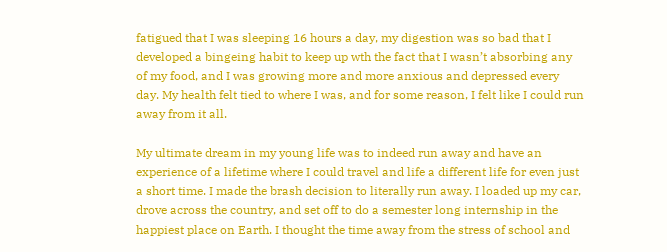fatigued that I was sleeping 16 hours a day, my digestion was so bad that I developed a bingeing habit to keep up wth the fact that I wasn’t absorbing any of my food, and I was growing more and more anxious and depressed every day. My health felt tied to where I was, and for some reason, I felt like I could run away from it all.

My ultimate dream in my young life was to indeed run away and have an experience of a lifetime where I could travel and life a different life for even just a short time. I made the brash decision to literally run away. I loaded up my car, drove across the country, and set off to do a semester long internship in the happiest place on Earth. I thought the time away from the stress of school and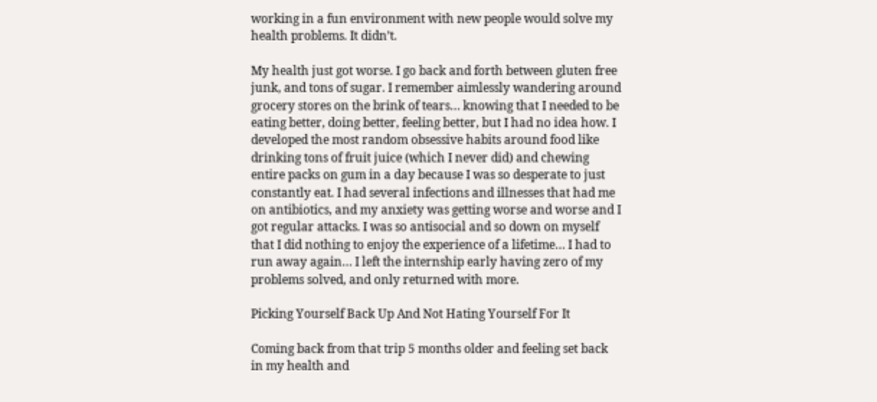working in a fun environment with new people would solve my health problems. It didn’t.

My health just got worse. I go back and forth between gluten free junk, and tons of sugar. I remember aimlessly wandering around grocery stores on the brink of tears… knowing that I needed to be eating better, doing better, feeling better, but I had no idea how. I developed the most random obsessive habits around food like drinking tons of fruit juice (which I never did) and chewing entire packs on gum in a day because I was so desperate to just constantly eat. I had several infections and illnesses that had me on antibiotics, and my anxiety was getting worse and worse and I got regular attacks. I was so antisocial and so down on myself that I did nothing to enjoy the experience of a lifetime… I had to run away again… I left the internship early having zero of my problems solved, and only returned with more.

Picking Yourself Back Up And Not Hating Yourself For It

Coming back from that trip 5 months older and feeling set back in my health and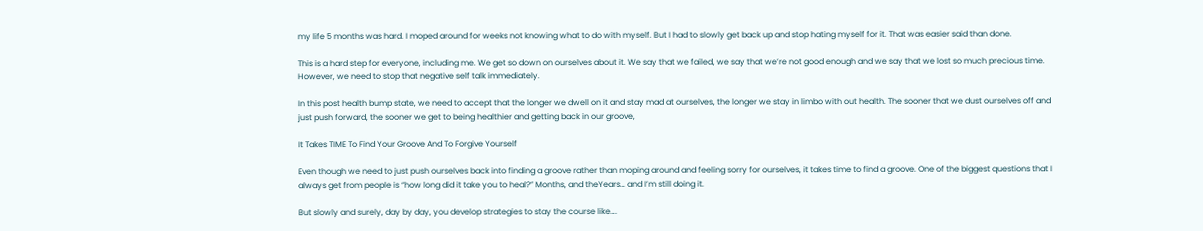my life 5 months was hard. I moped around for weeks not knowing what to do with myself. But I had to slowly get back up and stop hating myself for it. That was easier said than done.

This is a hard step for everyone, including me. We get so down on ourselves about it. We say that we failed, we say that we’re not good enough and we say that we lost so much precious time. However, we need to stop that negative self talk immediately.

In this post health bump state, we need to accept that the longer we dwell on it and stay mad at ourselves, the longer we stay in limbo with out health. The sooner that we dust ourselves off and just push forward, the sooner we get to being healthier and getting back in our groove,

It Takes TIME To Find Your Groove And To Forgive Yourself

Even though we need to just push ourselves back into finding a groove rather than moping around and feeling sorry for ourselves, it takes time to find a groove. One of the biggest questions that I always get from people is “how long did it take you to heal?” Months, and theYears… and I’m still doing it.

But slowly and surely, day by day, you develop strategies to stay the course like….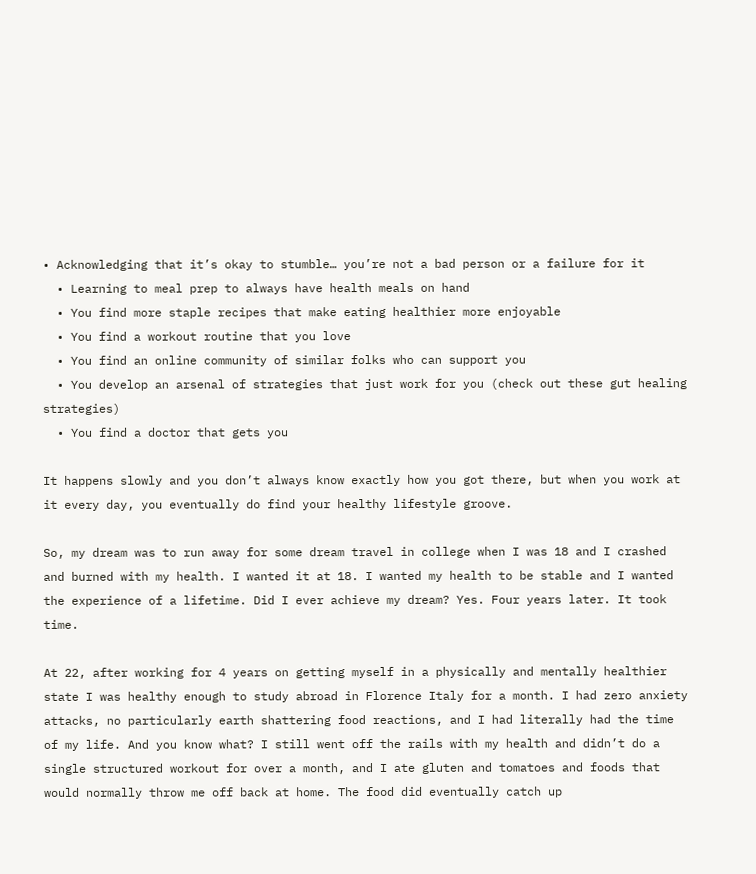• Acknowledging that it’s okay to stumble… you’re not a bad person or a failure for it
  • Learning to meal prep to always have health meals on hand
  • You find more staple recipes that make eating healthier more enjoyable
  • You find a workout routine that you love
  • You find an online community of similar folks who can support you
  • You develop an arsenal of strategies that just work for you (check out these gut healing strategies)
  • You find a doctor that gets you

It happens slowly and you don’t always know exactly how you got there, but when you work at it every day, you eventually do find your healthy lifestyle groove.

So, my dream was to run away for some dream travel in college when I was 18 and I crashed and burned with my health. I wanted it at 18. I wanted my health to be stable and I wanted the experience of a lifetime. Did I ever achieve my dream? Yes. Four years later. It took time.

At 22, after working for 4 years on getting myself in a physically and mentally healthier state I was healthy enough to study abroad in Florence Italy for a month. I had zero anxiety attacks, no particularly earth shattering food reactions, and I had literally had the time of my life. And you know what? I still went off the rails with my health and didn’t do a single structured workout for over a month, and I ate gluten and tomatoes and foods that would normally throw me off back at home. The food did eventually catch up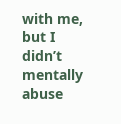with me, but I didn’t mentally abuse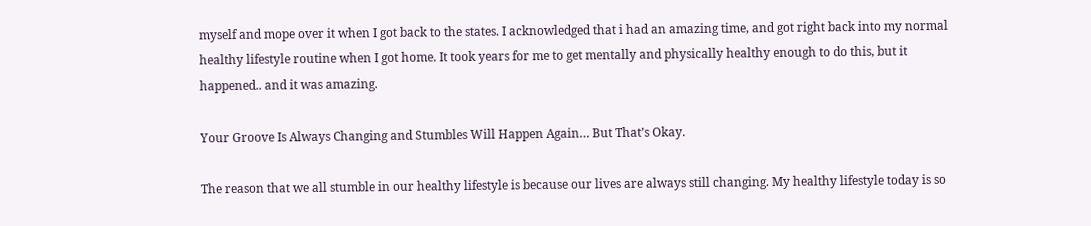myself and mope over it when I got back to the states. I acknowledged that i had an amazing time, and got right back into my normal healthy lifestyle routine when I got home. It took years for me to get mentally and physically healthy enough to do this, but it happened.. and it was amazing.

Your Groove Is Always Changing and Stumbles Will Happen Again… But That’s Okay.

The reason that we all stumble in our healthy lifestyle is because our lives are always still changing. My healthy lifestyle today is so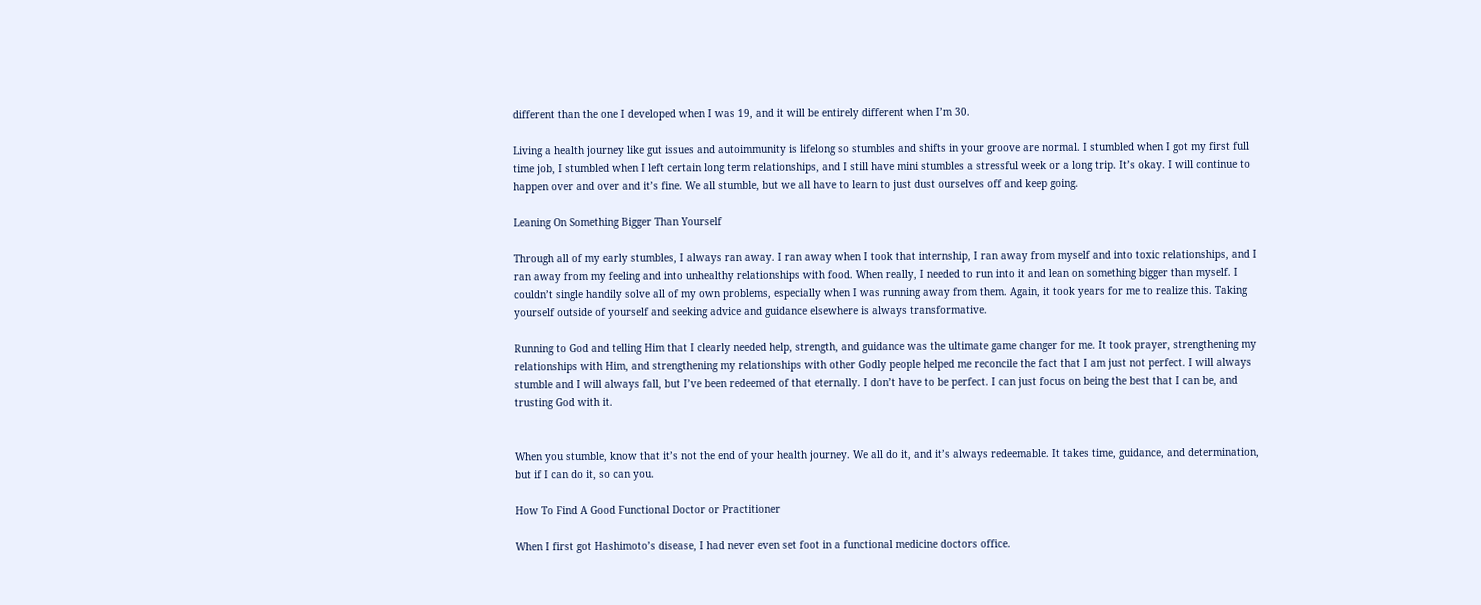different than the one I developed when I was 19, and it will be entirely different when I’m 30.

Living a health journey like gut issues and autoimmunity is lifelong so stumbles and shifts in your groove are normal. I stumbled when I got my first full time job, I stumbled when I left certain long term relationships, and I still have mini stumbles a stressful week or a long trip. It’s okay. I will continue to happen over and over and it’s fine. We all stumble, but we all have to learn to just dust ourselves off and keep going.

Leaning On Something Bigger Than Yourself

Through all of my early stumbles, I always ran away. I ran away when I took that internship, I ran away from myself and into toxic relationships, and I ran away from my feeling and into unhealthy relationships with food. When really, I needed to run into it and lean on something bigger than myself. I couldn’t single handily solve all of my own problems, especially when I was running away from them. Again, it took years for me to realize this. Taking yourself outside of yourself and seeking advice and guidance elsewhere is always transformative.

Running to God and telling Him that I clearly needed help, strength, and guidance was the ultimate game changer for me. It took prayer, strengthening my relationships with Him, and strengthening my relationships with other Godly people helped me reconcile the fact that I am just not perfect. I will always stumble and I will always fall, but I’ve been redeemed of that eternally. I don’t have to be perfect. I can just focus on being the best that I can be, and trusting God with it.


When you stumble, know that it’s not the end of your health journey. We all do it, and it’s always redeemable. It takes time, guidance, and determination, but if I can do it, so can you.

How To Find A Good Functional Doctor or Practitioner

When I first got Hashimoto’s disease, I had never even set foot in a functional medicine doctors office.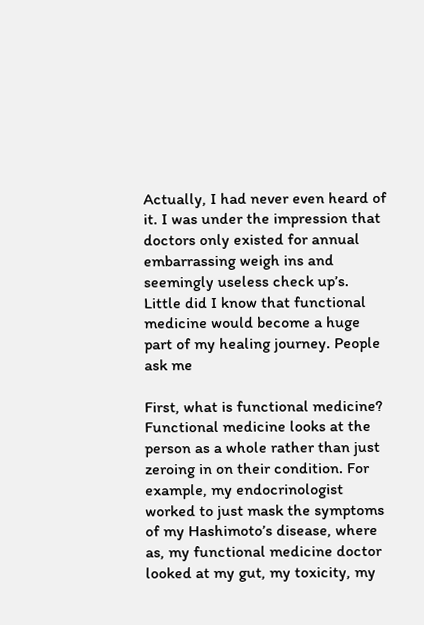Actually, I had never even heard of it. I was under the impression that doctors only existed for annual embarrassing weigh ins and seemingly useless check up’s. Little did I know that functional medicine would become a huge part of my healing journey. People ask me

First, what is functional medicine? Functional medicine looks at the person as a whole rather than just zeroing in on their condition. For example, my endocrinologist worked to just mask the symptoms of my Hashimoto’s disease, where as, my functional medicine doctor looked at my gut, my toxicity, my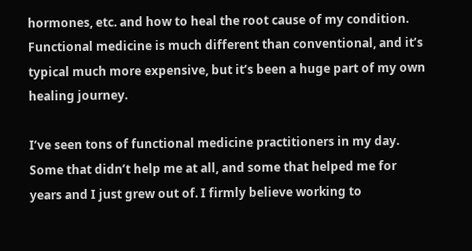hormones, etc. and how to heal the root cause of my condition. Functional medicine is much different than conventional, and it’s typical much more expensive, but it’s been a huge part of my own healing journey.

I’ve seen tons of functional medicine practitioners in my day. Some that didn’t help me at all, and some that helped me for years and I just grew out of. I firmly believe working to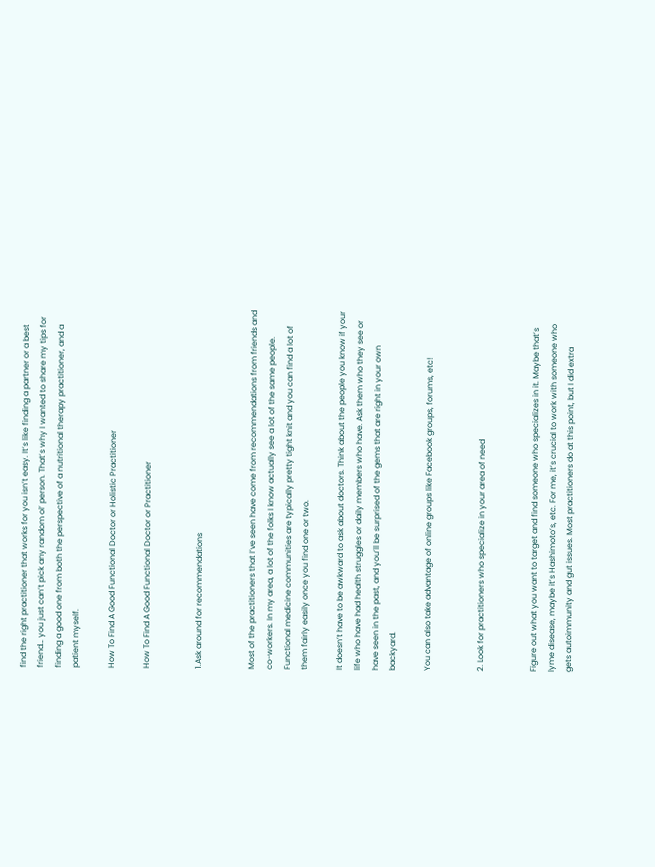find the right practitioner that works for you isn’t easy. It’s like finding a partner or a best friend… you just can’t pick any random ol’ person. That’s why I wanted to share my tips for finding a good one from both the perspective of a nutritional therapy practitioner, and a patient myself.

How To Find A Good Functional Doctor or Holistic Practitioner

How To Find A Good Functional Doctor or Practitioner


1.Ask around for recommendations


Most of the practitioners that I’ve seen have come from recommendations from friends and co-workers. In my area, a lot of the folks I know actually see a lot of the same people. Functional medicine communities are typically pretty tight knit and you can find a lot of them fairly easily once you find one or two.

It doesn’t have to be awkward to ask about doctors. Think about the people you know if your life who have had health struggles or daily members who have. Ask them who they see or have seen in the past, and you’ll be surprised of the gems that are right in your own backyard.

You can also take advantage of online groups like Facebook groups, forums, etc!


2. Look for practitioners who specialize in your area of need


Figure out what you want to target and find someone who specializes in it. Maybe that’s lyme disease, maybe it’s Hashimoto’s, etc. For me, it’s crucial to work with someone who gets autoimmunity and gut issues. Most practitioners do at this point, but I did extra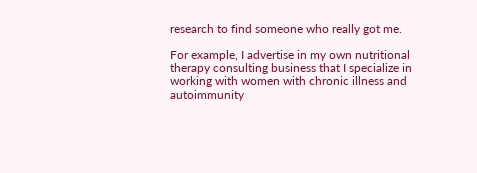research to find someone who really got me.

For example, I advertise in my own nutritional therapy consulting business that I specialize in working with women with chronic illness and autoimmunity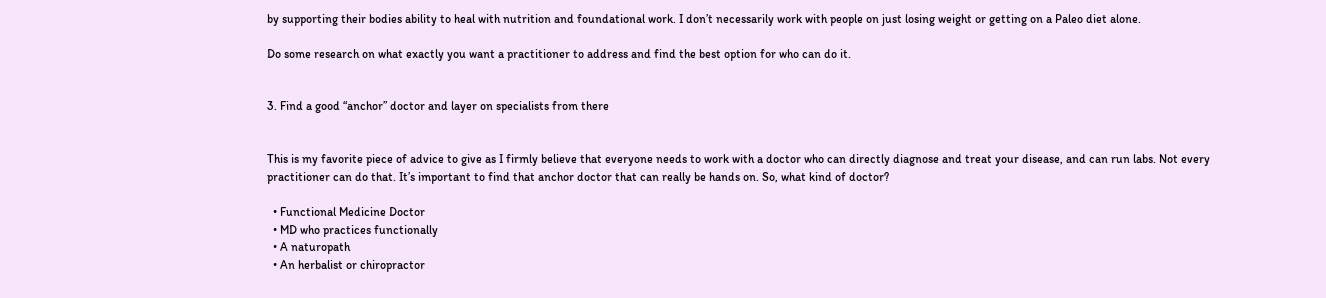by supporting their bodies ability to heal with nutrition and foundational work. I don’t necessarily work with people on just losing weight or getting on a Paleo diet alone.

Do some research on what exactly you want a practitioner to address and find the best option for who can do it.


3. Find a good “anchor” doctor and layer on specialists from there


This is my favorite piece of advice to give as I firmly believe that everyone needs to work with a doctor who can directly diagnose and treat your disease, and can run labs. Not every practitioner can do that. It’s important to find that anchor doctor that can really be hands on. So, what kind of doctor?

  • Functional Medicine Doctor
  • MD who practices functionally
  • A naturopath
  • An herbalist or chiropractor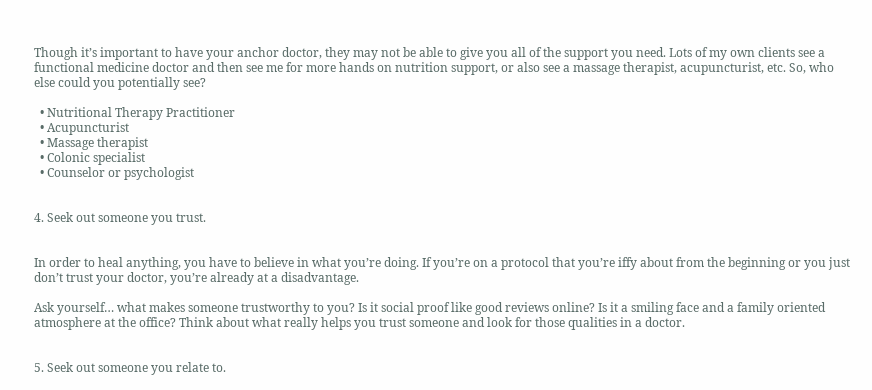Though it’s important to have your anchor doctor, they may not be able to give you all of the support you need. Lots of my own clients see a functional medicine doctor and then see me for more hands on nutrition support, or also see a massage therapist, acupuncturist, etc. So, who else could you potentially see?

  • Nutritional Therapy Practitioner
  • Acupuncturist
  • Massage therapist
  • Colonic specialist
  • Counselor or psychologist


4. Seek out someone you trust.


In order to heal anything, you have to believe in what you’re doing. If you’re on a protocol that you’re iffy about from the beginning or you just don’t trust your doctor, you’re already at a disadvantage.

Ask yourself… what makes someone trustworthy to you? Is it social proof like good reviews online? Is it a smiling face and a family oriented atmosphere at the office? Think about what really helps you trust someone and look for those qualities in a doctor.


5. Seek out someone you relate to.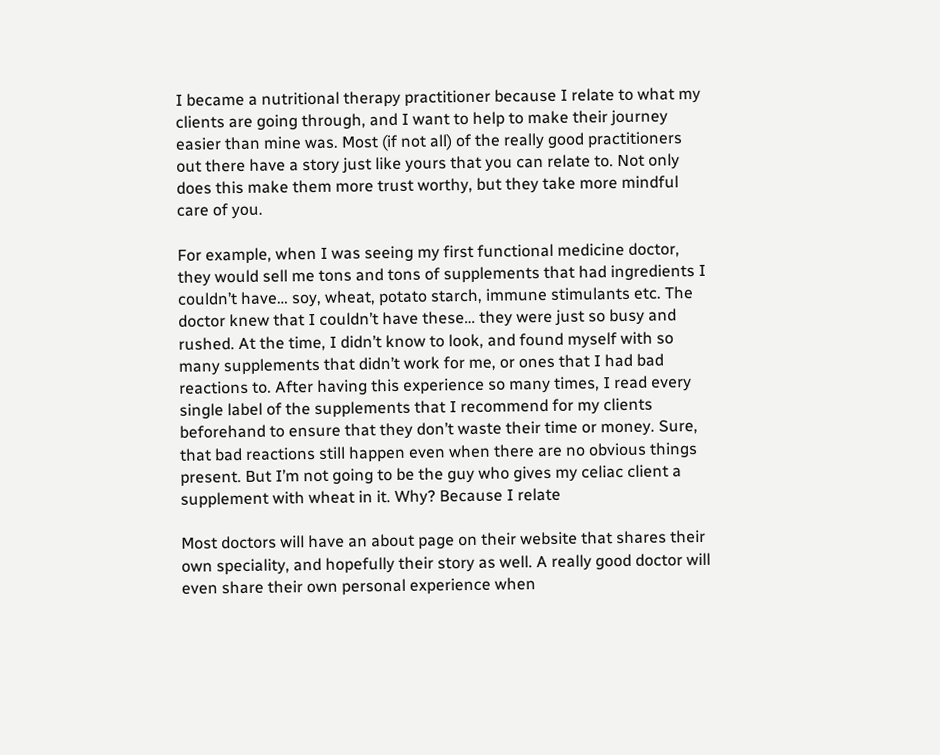I became a nutritional therapy practitioner because I relate to what my clients are going through, and I want to help to make their journey easier than mine was. Most (if not all) of the really good practitioners out there have a story just like yours that you can relate to. Not only does this make them more trust worthy, but they take more mindful care of you.

For example, when I was seeing my first functional medicine doctor, they would sell me tons and tons of supplements that had ingredients I couldn’t have… soy, wheat, potato starch, immune stimulants etc. The doctor knew that I couldn’t have these… they were just so busy and rushed. At the time, I didn’t know to look, and found myself with so many supplements that didn’t work for me, or ones that I had bad reactions to. After having this experience so many times, I read every single label of the supplements that I recommend for my clients beforehand to ensure that they don’t waste their time or money. Sure, that bad reactions still happen even when there are no obvious things present. But I’m not going to be the guy who gives my celiac client a supplement with wheat in it. Why? Because I relate

Most doctors will have an about page on their website that shares their own speciality, and hopefully their story as well. A really good doctor will even share their own personal experience when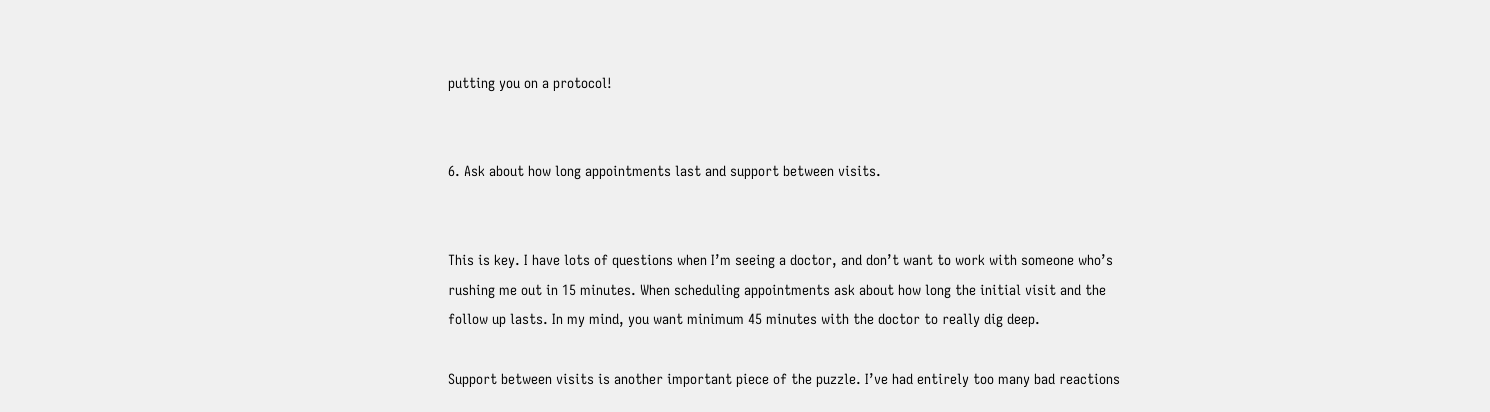putting you on a protocol!


6. Ask about how long appointments last and support between visits.


This is key. I have lots of questions when I’m seeing a doctor, and don’t want to work with someone who’s rushing me out in 15 minutes. When scheduling appointments ask about how long the initial visit and the follow up lasts. In my mind, you want minimum 45 minutes with the doctor to really dig deep.

Support between visits is another important piece of the puzzle. I’ve had entirely too many bad reactions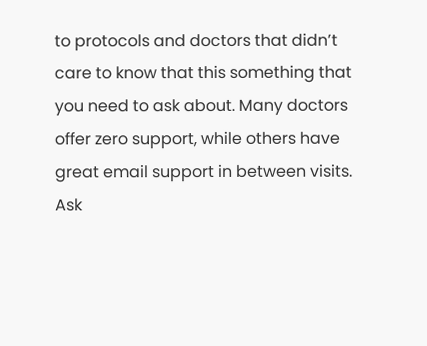to protocols and doctors that didn’t care to know that this something that you need to ask about. Many doctors offer zero support, while others have great email support in between visits. Ask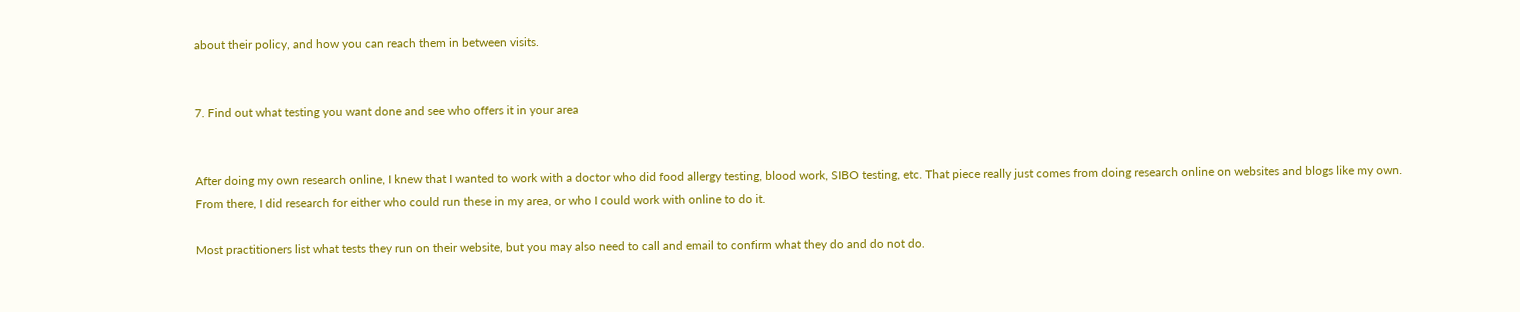about their policy, and how you can reach them in between visits.


7. Find out what testing you want done and see who offers it in your area


After doing my own research online, I knew that I wanted to work with a doctor who did food allergy testing, blood work, SIBO testing, etc. That piece really just comes from doing research online on websites and blogs like my own. From there, I did research for either who could run these in my area, or who I could work with online to do it.

Most practitioners list what tests they run on their website, but you may also need to call and email to confirm what they do and do not do.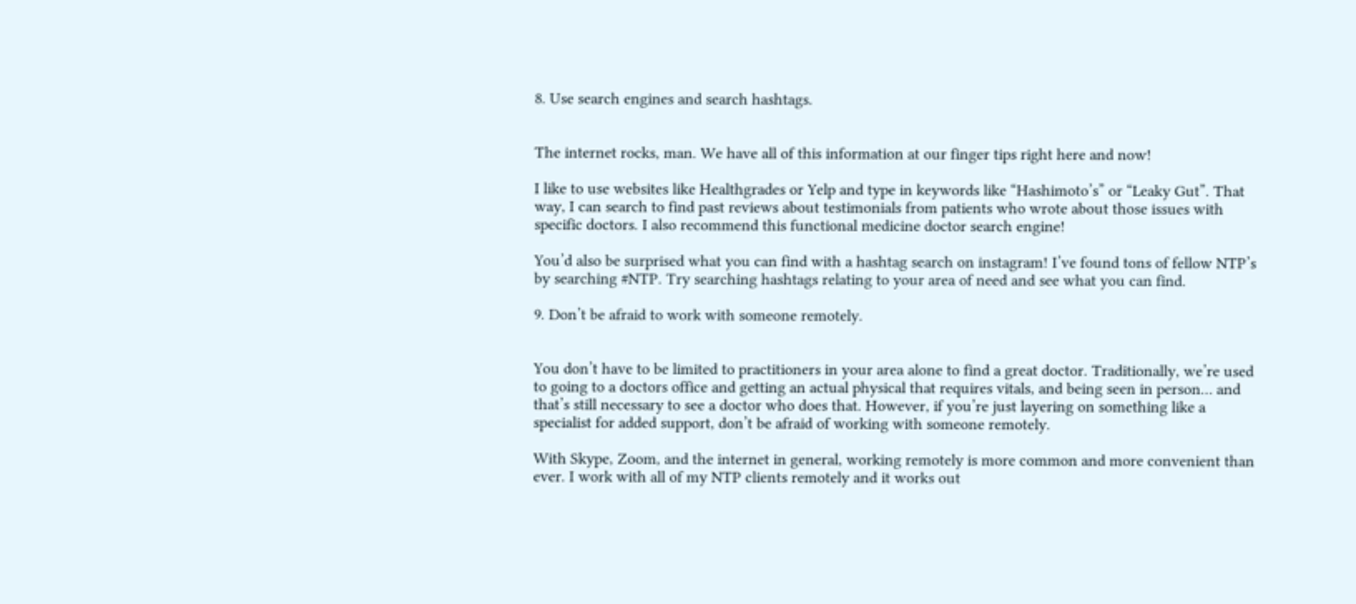8. Use search engines and search hashtags.


The internet rocks, man. We have all of this information at our finger tips right here and now!

I like to use websites like Healthgrades or Yelp and type in keywords like “Hashimoto’s” or “Leaky Gut”. That way, I can search to find past reviews about testimonials from patients who wrote about those issues with specific doctors. I also recommend this functional medicine doctor search engine!

You’d also be surprised what you can find with a hashtag search on instagram! I’ve found tons of fellow NTP’s by searching #NTP. Try searching hashtags relating to your area of need and see what you can find.

9. Don’t be afraid to work with someone remotely.


You don’t have to be limited to practitioners in your area alone to find a great doctor. Traditionally, we’re used to going to a doctors office and getting an actual physical that requires vitals, and being seen in person… and that’s still necessary to see a doctor who does that. However, if you’re just layering on something like a specialist for added support, don’t be afraid of working with someone remotely.

With Skype, Zoom, and the internet in general, working remotely is more common and more convenient than ever. I work with all of my NTP clients remotely and it works out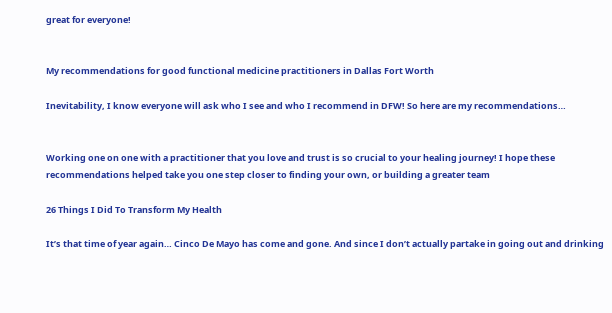great for everyone!


My recommendations for good functional medicine practitioners in Dallas Fort Worth

Inevitability, I know everyone will ask who I see and who I recommend in DFW! So here are my recommendations…


Working one on one with a practitioner that you love and trust is so crucial to your healing journey! I hope these recommendations helped take you one step closer to finding your own, or building a greater team

26 Things I Did To Transform My Health

It’s that time of year again… Cinco De Mayo has come and gone. And since I don’t actually partake in going out and drinking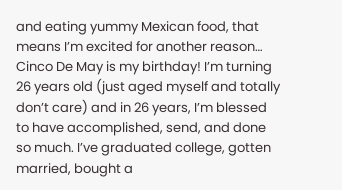and eating yummy Mexican food, that means I’m excited for another reason… Cinco De May is my birthday! I’m turning 26 years old (just aged myself and totally don’t care) and in 26 years, I’m blessed to have accomplished, send, and done so much. I’ve graduated college, gotten married, bought a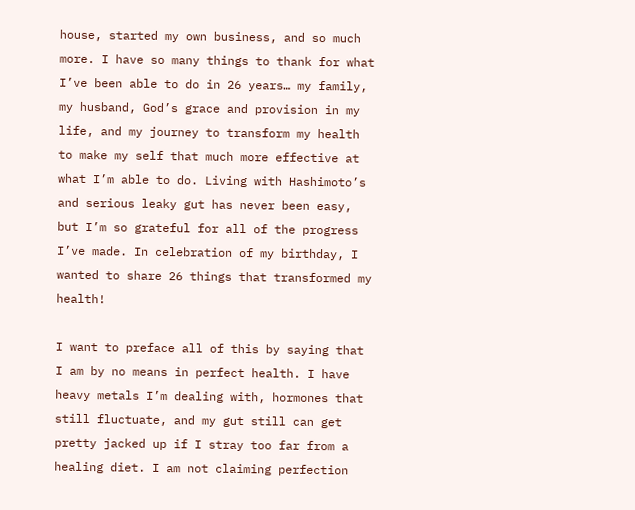house, started my own business, and so much more. I have so many things to thank for what I’ve been able to do in 26 years… my family, my husband, God’s grace and provision in my life, and my journey to transform my health to make my self that much more effective at what I’m able to do. Living with Hashimoto’s and serious leaky gut has never been easy, but I’m so grateful for all of the progress I’ve made. In celebration of my birthday, I wanted to share 26 things that transformed my health!

I want to preface all of this by saying that I am by no means in perfect health. I have heavy metals I’m dealing with, hormones that still fluctuate, and my gut still can get pretty jacked up if I stray too far from a healing diet. I am not claiming perfection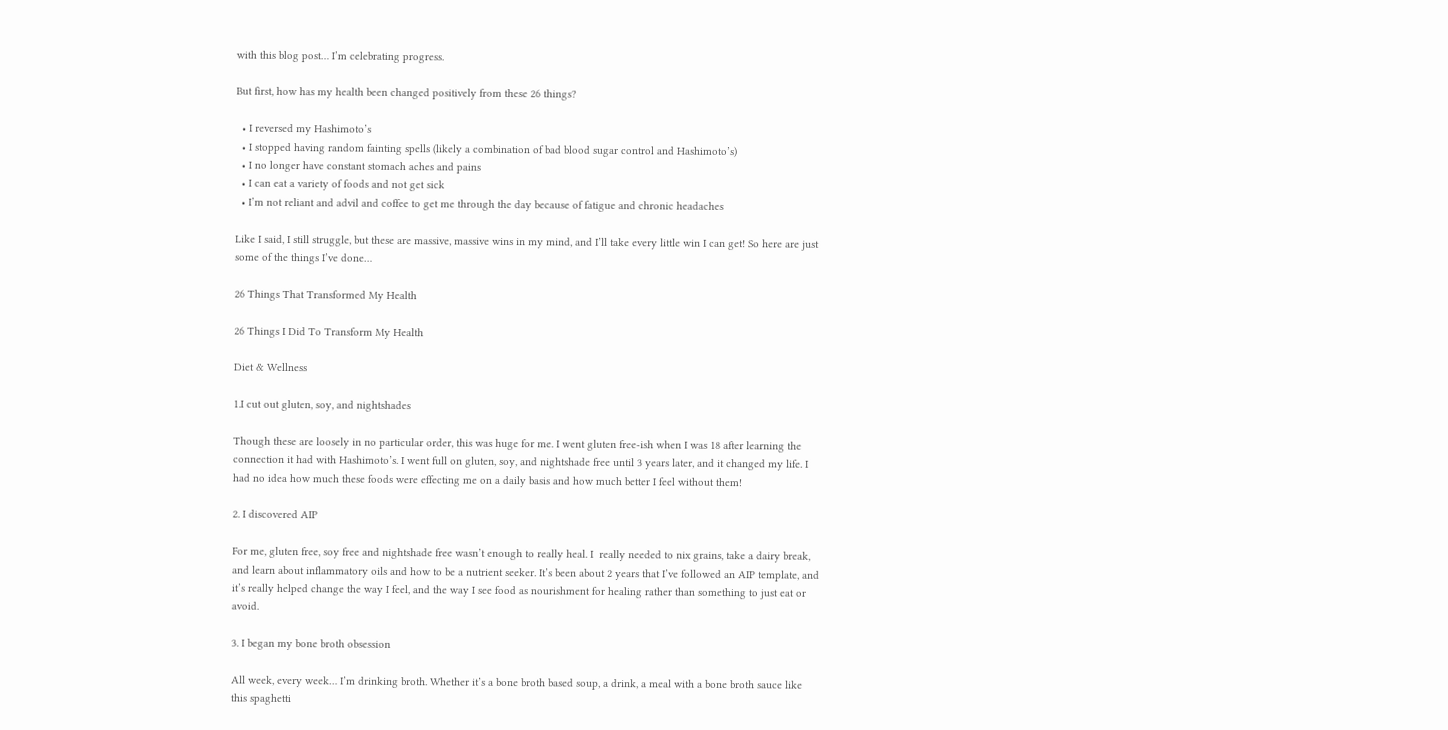with this blog post… I’m celebrating progress.

But first, how has my health been changed positively from these 26 things?

  • I reversed my Hashimoto’s
  • I stopped having random fainting spells (likely a combination of bad blood sugar control and Hashimoto’s)
  • I no longer have constant stomach aches and pains
  • I can eat a variety of foods and not get sick
  • I’m not reliant and advil and coffee to get me through the day because of fatigue and chronic headaches

Like I said, I still struggle, but these are massive, massive wins in my mind, and I’ll take every little win I can get! So here are just some of the things I’ve done…

26 Things That Transformed My Health

26 Things I Did To Transform My Health

Diet & Wellness

1.I cut out gluten, soy, and nightshades

Though these are loosely in no particular order, this was huge for me. I went gluten free-ish when I was 18 after learning the connection it had with Hashimoto’s. I went full on gluten, soy, and nightshade free until 3 years later, and it changed my life. I had no idea how much these foods were effecting me on a daily basis and how much better I feel without them!

2. I discovered AIP

For me, gluten free, soy free and nightshade free wasn’t enough to really heal. I  really needed to nix grains, take a dairy break, and learn about inflammatory oils and how to be a nutrient seeker. It’s been about 2 years that I’ve followed an AIP template, and it’s really helped change the way I feel, and the way I see food as nourishment for healing rather than something to just eat or avoid.

3. I began my bone broth obsession

All week, every week… I’m drinking broth. Whether it’s a bone broth based soup, a drink, a meal with a bone broth sauce like this spaghetti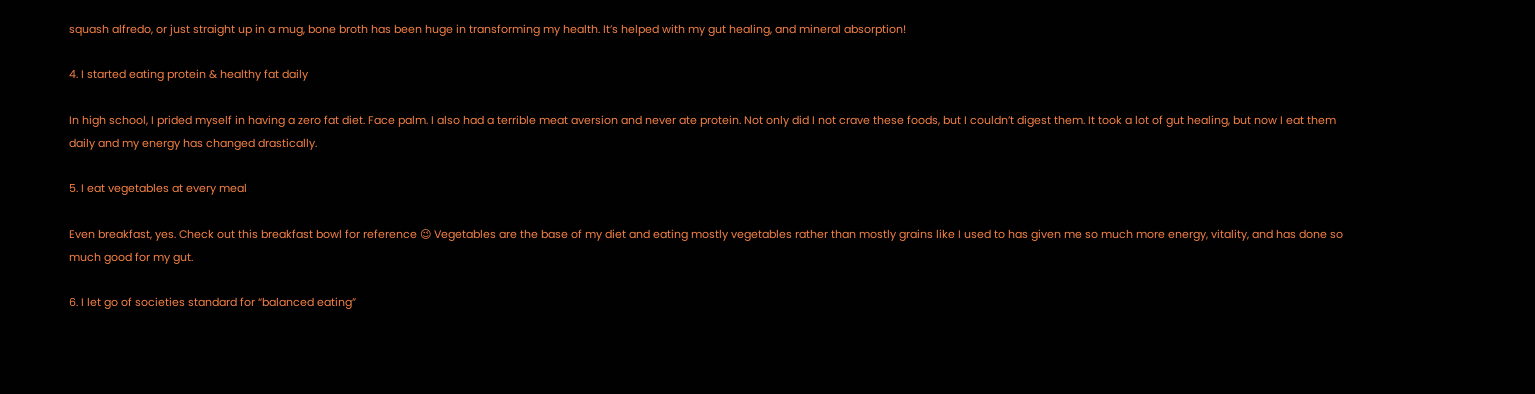squash alfredo, or just straight up in a mug, bone broth has been huge in transforming my health. It’s helped with my gut healing, and mineral absorption!

4. I started eating protein & healthy fat daily

In high school, I prided myself in having a zero fat diet. Face palm. I also had a terrible meat aversion and never ate protein. Not only did I not crave these foods, but I couldn’t digest them. It took a lot of gut healing, but now I eat them daily and my energy has changed drastically.

5. I eat vegetables at every meal

Even breakfast, yes. Check out this breakfast bowl for reference 😉 Vegetables are the base of my diet and eating mostly vegetables rather than mostly grains like I used to has given me so much more energy, vitality, and has done so much good for my gut.

6. I let go of societies standard for “balanced eating”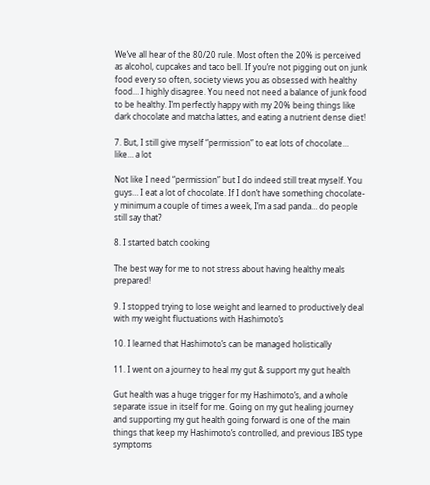We’ve all hear of the 80/20 rule. Most often the 20% is perceived as alcohol, cupcakes and taco bell. If you’re not pigging out on junk food every so often, society views you as obsessed with healthy food… I highly disagree. You need not need a balance of junk food to be healthy. I’m perfectly happy with my 20% being things like dark chocolate and matcha lattes, and eating a nutrient dense diet!

7. But, I still give myself “permission” to eat lots of chocolate… like… a lot

Not like I need “permission” but I do indeed still treat myself. You guys… I eat a lot of chocolate. If I don’t have something chocolate-y minimum a couple of times a week, I’m a sad panda… do people still say that?

8. I started batch cooking

The best way for me to not stress about having healthy meals prepared!

9. I stopped trying to lose weight and learned to productively deal with my weight fluctuations with Hashimoto’s

10. I learned that Hashimoto’s can be managed holistically

11. I went on a journey to heal my gut & support my gut health

Gut health was a huge trigger for my Hashimoto’s, and a whole separate issue in itself for me. Going on my gut healing journey and supporting my gut health going forward is one of the main things that keep my Hashimoto’s controlled, and previous IBS type symptoms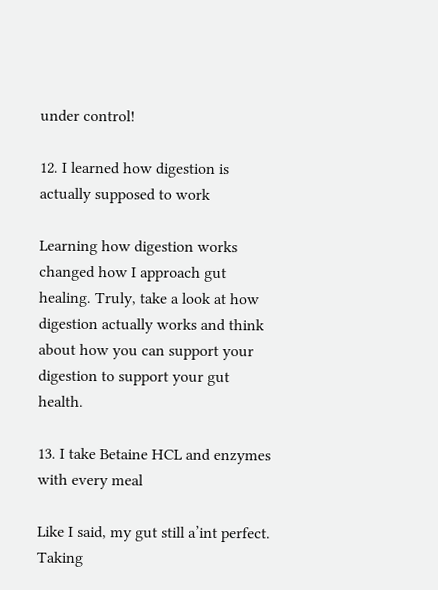under control!

12. I learned how digestion is actually supposed to work

Learning how digestion works changed how I approach gut healing. Truly, take a look at how digestion actually works and think about how you can support your digestion to support your gut health.

13. I take Betaine HCL and enzymes with every meal

Like I said, my gut still a’int perfect. Taking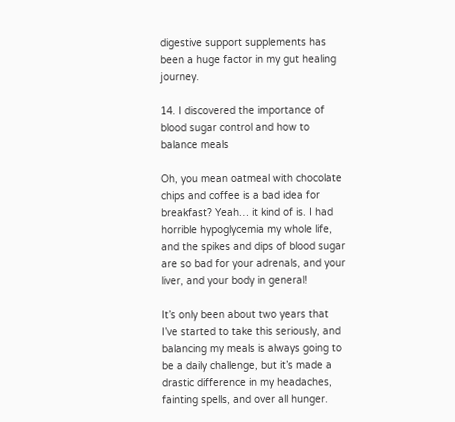digestive support supplements has been a huge factor in my gut healing journey.

14. I discovered the importance of blood sugar control and how to balance meals

Oh, you mean oatmeal with chocolate chips and coffee is a bad idea for breakfast? Yeah… it kind of is. I had horrible hypoglycemia my whole life, and the spikes and dips of blood sugar are so bad for your adrenals, and your liver, and your body in general!

It’s only been about two years that I’ve started to take this seriously, and balancing my meals is always going to be a daily challenge, but it’s made a drastic difference in my headaches, fainting spells, and over all hunger.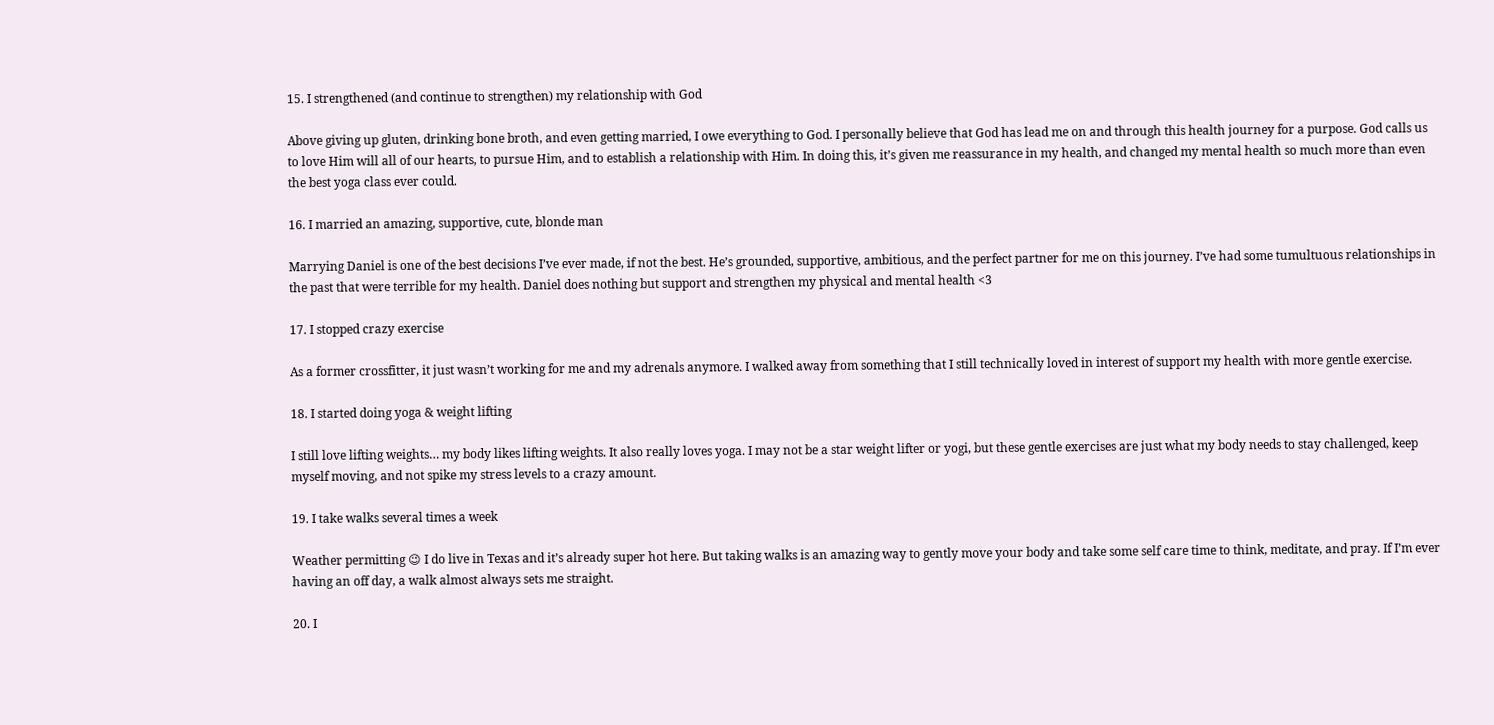15. I strengthened (and continue to strengthen) my relationship with God

Above giving up gluten, drinking bone broth, and even getting married, I owe everything to God. I personally believe that God has lead me on and through this health journey for a purpose. God calls us to love Him will all of our hearts, to pursue Him, and to establish a relationship with Him. In doing this, it’s given me reassurance in my health, and changed my mental health so much more than even the best yoga class ever could.

16. I married an amazing, supportive, cute, blonde man

Marrying Daniel is one of the best decisions I’ve ever made, if not the best. He’s grounded, supportive, ambitious, and the perfect partner for me on this journey. I’ve had some tumultuous relationships in the past that were terrible for my health. Daniel does nothing but support and strengthen my physical and mental health <3

17. I stopped crazy exercise

As a former crossfitter, it just wasn’t working for me and my adrenals anymore. I walked away from something that I still technically loved in interest of support my health with more gentle exercise.

18. I started doing yoga & weight lifting

I still love lifting weights… my body likes lifting weights. It also really loves yoga. I may not be a star weight lifter or yogi, but these gentle exercises are just what my body needs to stay challenged, keep myself moving, and not spike my stress levels to a crazy amount.

19. I take walks several times a week

Weather permitting 😉 I do live in Texas and it’s already super hot here. But taking walks is an amazing way to gently move your body and take some self care time to think, meditate, and pray. If I’m ever having an off day, a walk almost always sets me straight.

20. I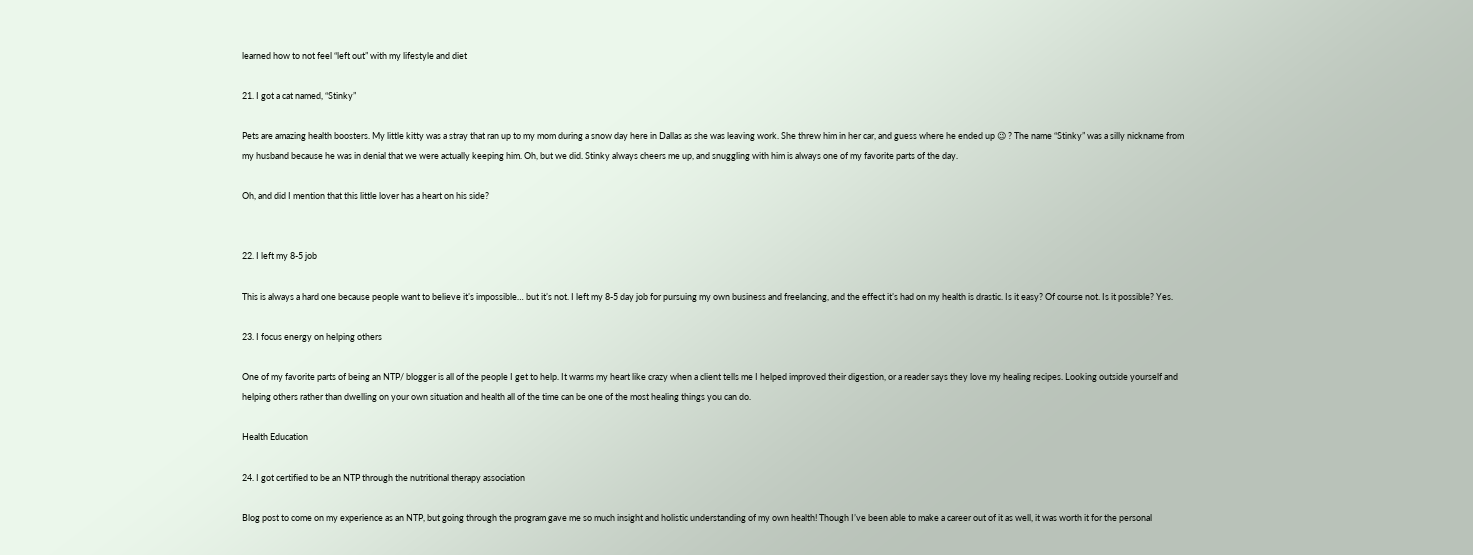learned how to not feel “left out” with my lifestyle and diet

21. I got a cat named, “Stinky”

Pets are amazing health boosters. My little kitty was a stray that ran up to my mom during a snow day here in Dallas as she was leaving work. She threw him in her car, and guess where he ended up 😉 ? The name “Stinky” was a silly nickname from my husband because he was in denial that we were actually keeping him. Oh, but we did. Stinky always cheers me up, and snuggling with him is always one of my favorite parts of the day.

Oh, and did I mention that this little lover has a heart on his side?


22. I left my 8-5 job

This is always a hard one because people want to believe it’s impossible… but it’s not. I left my 8-5 day job for pursuing my own business and freelancing, and the effect it’s had on my health is drastic. Is it easy? Of course not. Is it possible? Yes.

23. I focus energy on helping others

One of my favorite parts of being an NTP/ blogger is all of the people I get to help. It warms my heart like crazy when a client tells me I helped improved their digestion, or a reader says they love my healing recipes. Looking outside yourself and helping others rather than dwelling on your own situation and health all of the time can be one of the most healing things you can do.

Health Education

24. I got certified to be an NTP through the nutritional therapy association

Blog post to come on my experience as an NTP, but going through the program gave me so much insight and holistic understanding of my own health! Though I’ve been able to make a career out of it as well, it was worth it for the personal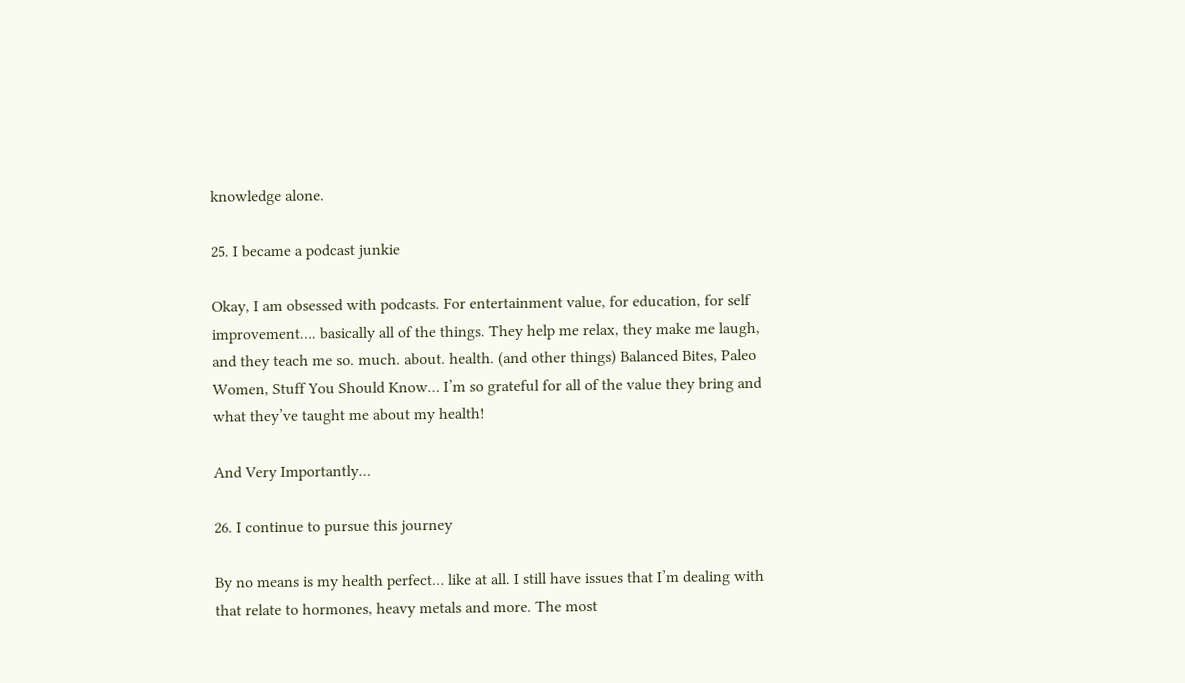knowledge alone.

25. I became a podcast junkie

Okay, I am obsessed with podcasts. For entertainment value, for education, for self improvement…. basically all of the things. They help me relax, they make me laugh, and they teach me so. much. about. health. (and other things) Balanced Bites, Paleo Women, Stuff You Should Know… I’m so grateful for all of the value they bring and what they’ve taught me about my health!

And Very Importantly…

26. I continue to pursue this journey

By no means is my health perfect… like at all. I still have issues that I’m dealing with that relate to hormones, heavy metals and more. The most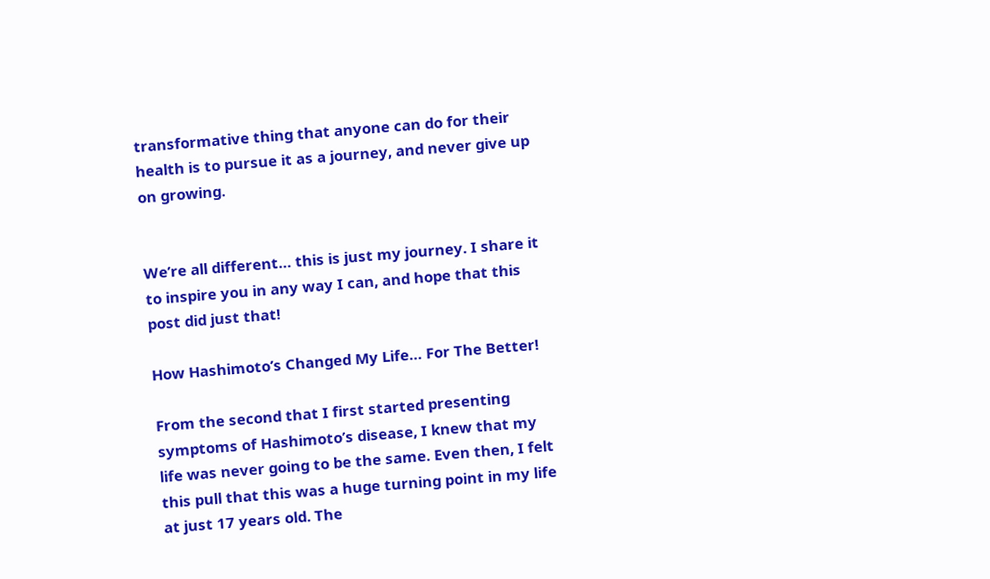transformative thing that anyone can do for their health is to pursue it as a journey, and never give up on growing.


We’re all different… this is just my journey. I share it to inspire you in any way I can, and hope that this post did just that!

How Hashimoto’s Changed My Life… For The Better!

From the second that I first started presenting symptoms of Hashimoto’s disease, I knew that my life was never going to be the same. Even then, I felt this pull that this was a huge turning point in my life at just 17 years old. The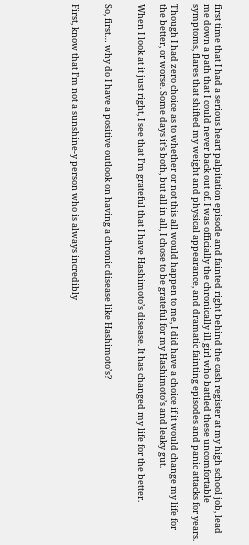first time that I had a serious heart palpitation episode and fainted right behind the cash register at my high school job, lead me down a path that I could never back out of. I was officially the chronically ill girl who battled these uncomfortable symptoms, flares that shifted my weight and physical appearance, and dramatic fainting episodes and panic attacks for years.

Though I had zero choice as to whether or not this all would happen to me, I did have a choice if it would change my life for the better, or worse. Some days it’s both, but all in all, I chose to be grateful for my Hashimoto’s and leaky gut.

When I look at it just right, I see that I’m grateful that I have Hashimoto’s disease. It has changed my life for the better.


So, first… why do I have a positive outlook on having a chronic disease like Hashimoto’s?


First, know that I’m not a sunshine-y person who is always incredibly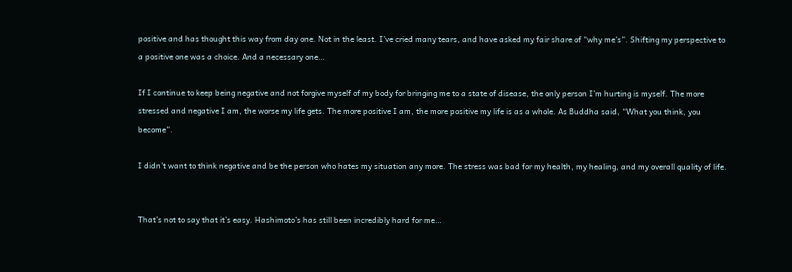positive and has thought this way from day one. Not in the least. I’ve cried many tears, and have asked my fair share of “why me’s”. Shifting my perspective to a positive one was a choice. And a necessary one…

If I continue to keep being negative and not forgive myself of my body for bringing me to a state of disease, the only person I’m hurting is myself. The more stressed and negative I am, the worse my life gets. The more positive I am, the more positive my life is as a whole. As Buddha said, “What you think, you become”.

I didn’t want to think negative and be the person who hates my situation any more. The stress was bad for my health, my healing, and my overall quality of life.


That’s not to say that it’s easy. Hashimoto’s has still been incredibly hard for me…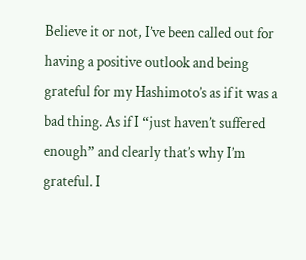Believe it or not, I’ve been called out for having a positive outlook and being grateful for my Hashimoto’s as if it was a bad thing. As if I “just haven’t suffered enough” and clearly that’s why I’m grateful. I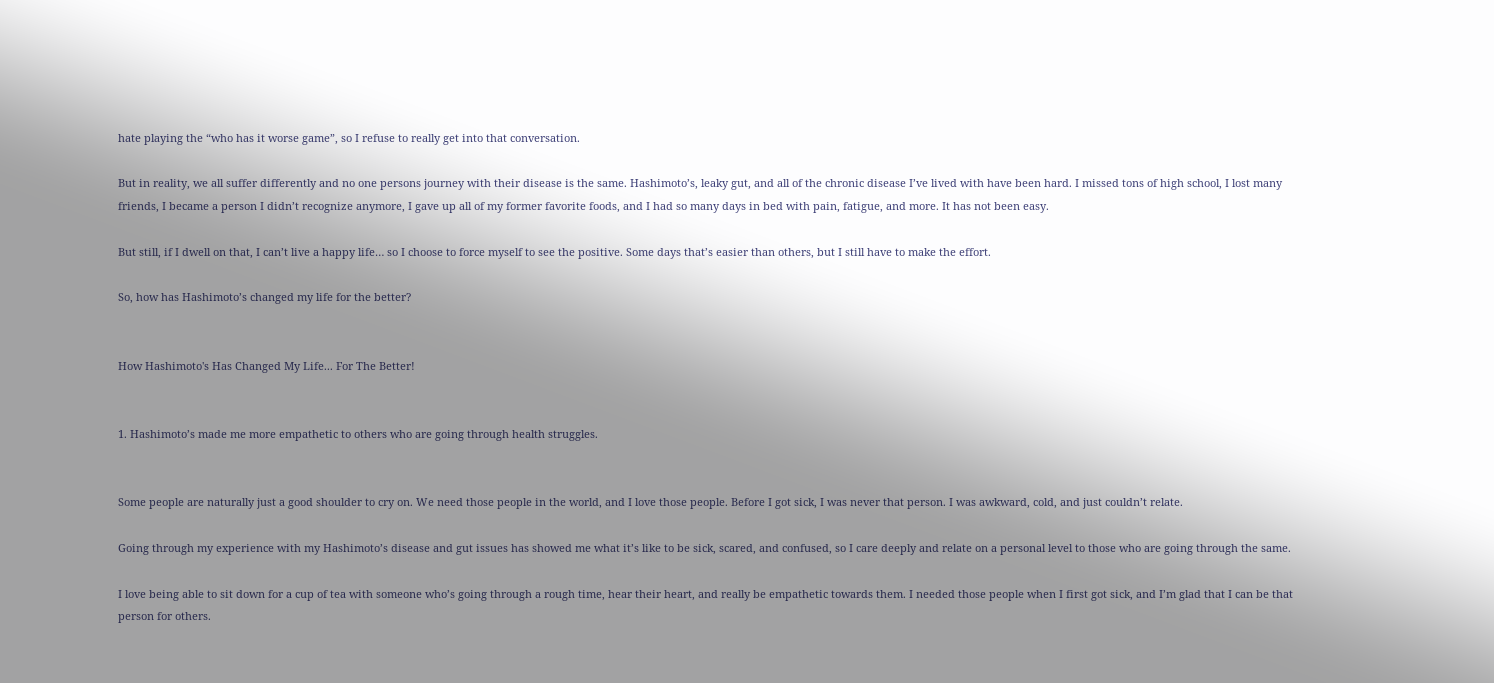hate playing the “who has it worse game”, so I refuse to really get into that conversation.

But in reality, we all suffer differently and no one persons journey with their disease is the same. Hashimoto’s, leaky gut, and all of the chronic disease I’ve lived with have been hard. I missed tons of high school, I lost many friends, I became a person I didn’t recognize anymore, I gave up all of my former favorite foods, and I had so many days in bed with pain, fatigue, and more. It has not been easy.

But still, if I dwell on that, I can’t live a happy life… so I choose to force myself to see the positive. Some days that’s easier than others, but I still have to make the effort.

So, how has Hashimoto’s changed my life for the better?


How Hashimoto's Has Changed My Life... For The Better!


1. Hashimoto’s made me more empathetic to others who are going through health struggles.


Some people are naturally just a good shoulder to cry on. We need those people in the world, and I love those people. Before I got sick, I was never that person. I was awkward, cold, and just couldn’t relate.

Going through my experience with my Hashimoto’s disease and gut issues has showed me what it’s like to be sick, scared, and confused, so I care deeply and relate on a personal level to those who are going through the same.

I love being able to sit down for a cup of tea with someone who’s going through a rough time, hear their heart, and really be empathetic towards them. I needed those people when I first got sick, and I’m glad that I can be that person for others.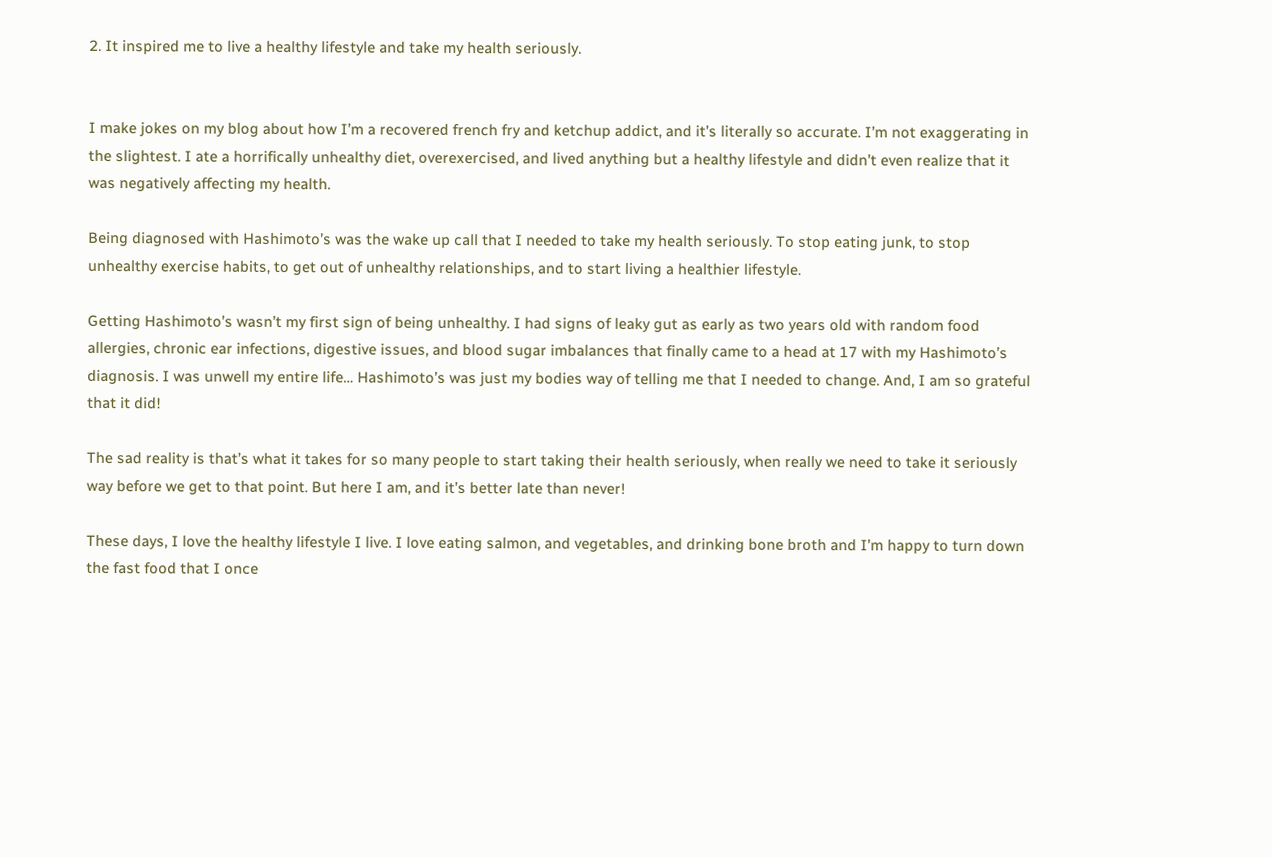2. It inspired me to live a healthy lifestyle and take my health seriously.


I make jokes on my blog about how I’m a recovered french fry and ketchup addict, and it’s literally so accurate. I’m not exaggerating in the slightest. I ate a horrifically unhealthy diet, overexercised, and lived anything but a healthy lifestyle and didn’t even realize that it was negatively affecting my health.

Being diagnosed with Hashimoto’s was the wake up call that I needed to take my health seriously. To stop eating junk, to stop unhealthy exercise habits, to get out of unhealthy relationships, and to start living a healthier lifestyle.

Getting Hashimoto’s wasn’t my first sign of being unhealthy. I had signs of leaky gut as early as two years old with random food allergies, chronic ear infections, digestive issues, and blood sugar imbalances that finally came to a head at 17 with my Hashimoto’s diagnosis. I was unwell my entire life… Hashimoto’s was just my bodies way of telling me that I needed to change. And, I am so grateful that it did!

The sad reality is that’s what it takes for so many people to start taking their health seriously, when really we need to take it seriously way before we get to that point. But here I am, and it’s better late than never!

These days, I love the healthy lifestyle I live. I love eating salmon, and vegetables, and drinking bone broth and I’m happy to turn down the fast food that I once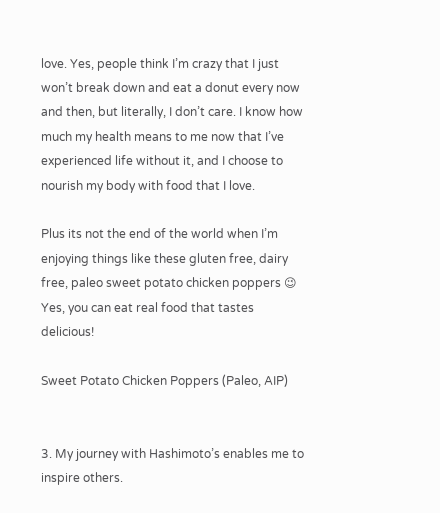love. Yes, people think I’m crazy that I just won’t break down and eat a donut every now and then, but literally, I don’t care. I know how much my health means to me now that I’ve experienced life without it, and I choose to nourish my body with food that I love.

Plus its not the end of the world when I’m enjoying things like these gluten free, dairy free, paleo sweet potato chicken poppers 😉 Yes, you can eat real food that tastes delicious!

Sweet Potato Chicken Poppers (Paleo, AIP)


3. My journey with Hashimoto’s enables me to inspire others.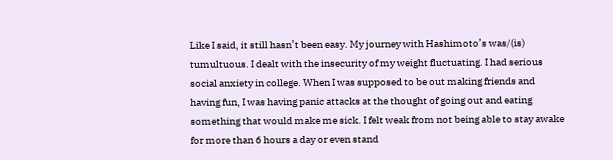Like I said, it still hasn’t been easy. My journey with Hashimoto’s was/(is) tumultuous. I dealt with the insecurity of my weight fluctuating. I had serious social anxiety in college. When I was supposed to be out making friends and having fun, I was having panic attacks at the thought of going out and eating something that would make me sick. I felt weak from not being able to stay awake for more than 6 hours a day or even stand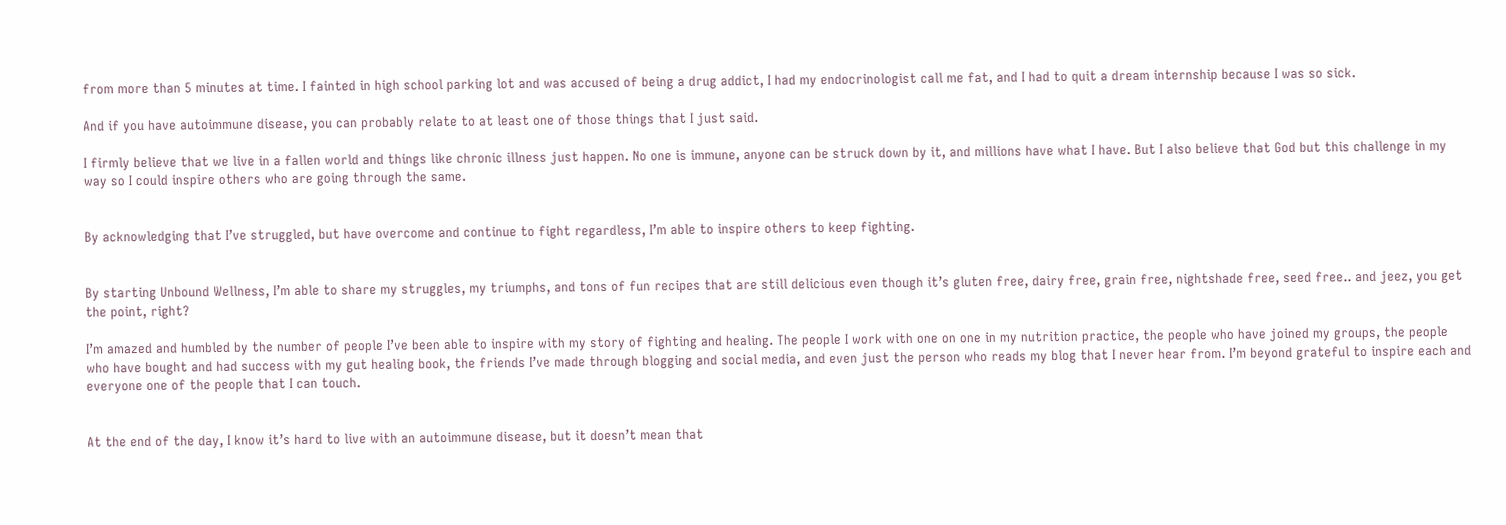from more than 5 minutes at time. I fainted in high school parking lot and was accused of being a drug addict, I had my endocrinologist call me fat, and I had to quit a dream internship because I was so sick.

And if you have autoimmune disease, you can probably relate to at least one of those things that I just said.

I firmly believe that we live in a fallen world and things like chronic illness just happen. No one is immune, anyone can be struck down by it, and millions have what I have. But I also believe that God but this challenge in my way so I could inspire others who are going through the same.


By acknowledging that I’ve struggled, but have overcome and continue to fight regardless, I’m able to inspire others to keep fighting.


By starting Unbound Wellness, I’m able to share my struggles, my triumphs, and tons of fun recipes that are still delicious even though it’s gluten free, dairy free, grain free, nightshade free, seed free.. and jeez, you get the point, right?

I’m amazed and humbled by the number of people I’ve been able to inspire with my story of fighting and healing. The people I work with one on one in my nutrition practice, the people who have joined my groups, the people who have bought and had success with my gut healing book, the friends I’ve made through blogging and social media, and even just the person who reads my blog that I never hear from. I’m beyond grateful to inspire each and everyone one of the people that I can touch.


At the end of the day, I know it’s hard to live with an autoimmune disease, but it doesn’t mean that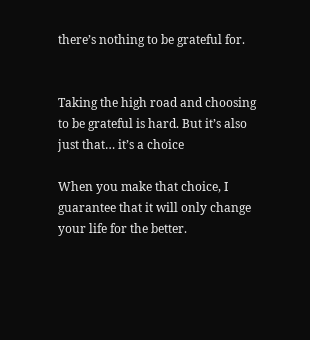there’s nothing to be grateful for.


Taking the high road and choosing to be grateful is hard. But it’s also just that… it’s a choice

When you make that choice, I guarantee that it will only change your life for the better.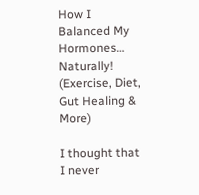How I Balanced My Hormones… Naturally! (Exercise, Diet, Gut Healing & More)

I thought that I never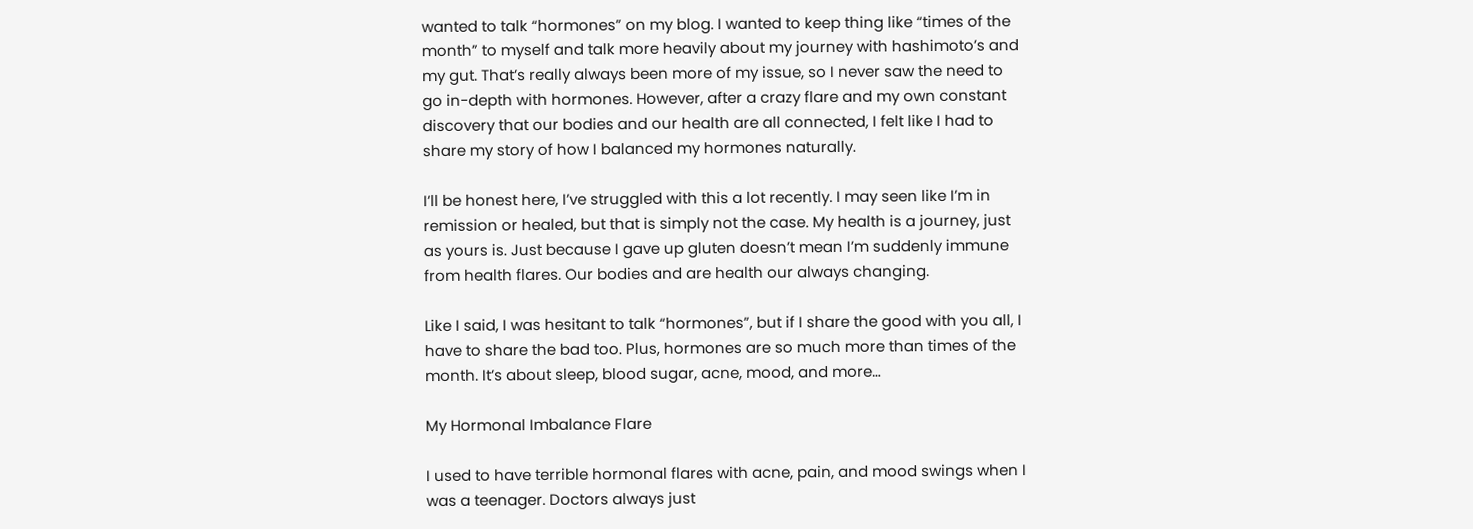wanted to talk “hormones” on my blog. I wanted to keep thing like “times of the month” to myself and talk more heavily about my journey with hashimoto’s and my gut. That’s really always been more of my issue, so I never saw the need to go in-depth with hormones. However, after a crazy flare and my own constant discovery that our bodies and our health are all connected, I felt like I had to share my story of how I balanced my hormones naturally.

I’ll be honest here, I’ve struggled with this a lot recently. I may seen like I’m in remission or healed, but that is simply not the case. My health is a journey, just as yours is. Just because I gave up gluten doesn’t mean I’m suddenly immune from health flares. Our bodies and are health our always changing.

Like I said, I was hesitant to talk “hormones”, but if I share the good with you all, I have to share the bad too. Plus, hormones are so much more than times of the month. It’s about sleep, blood sugar, acne, mood, and more…

My Hormonal Imbalance Flare

I used to have terrible hormonal flares with acne, pain, and mood swings when I was a teenager. Doctors always just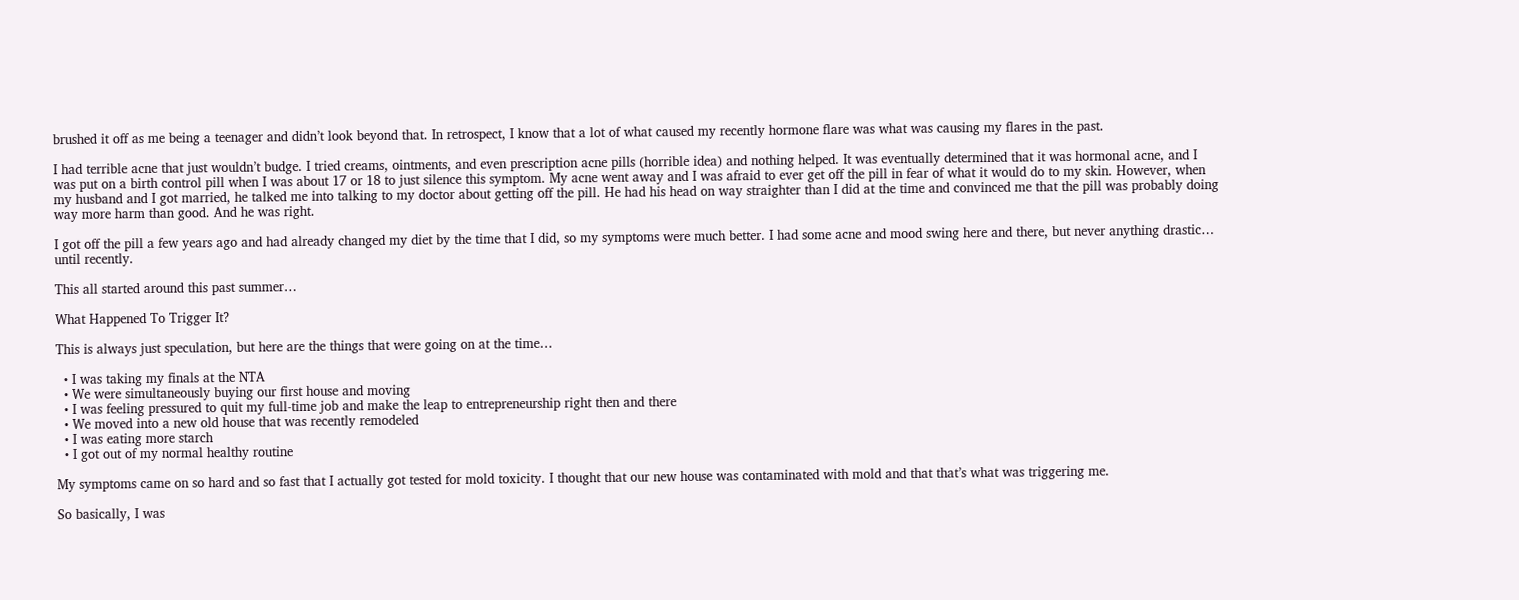brushed it off as me being a teenager and didn’t look beyond that. In retrospect, I know that a lot of what caused my recently hormone flare was what was causing my flares in the past.

I had terrible acne that just wouldn’t budge. I tried creams, ointments, and even prescription acne pills (horrible idea) and nothing helped. It was eventually determined that it was hormonal acne, and I was put on a birth control pill when I was about 17 or 18 to just silence this symptom. My acne went away and I was afraid to ever get off the pill in fear of what it would do to my skin. However, when my husband and I got married, he talked me into talking to my doctor about getting off the pill. He had his head on way straighter than I did at the time and convinced me that the pill was probably doing way more harm than good. And he was right.

I got off the pill a few years ago and had already changed my diet by the time that I did, so my symptoms were much better. I had some acne and mood swing here and there, but never anything drastic… until recently.

This all started around this past summer…

What Happened To Trigger It?

This is always just speculation, but here are the things that were going on at the time…

  • I was taking my finals at the NTA
  • We were simultaneously buying our first house and moving
  • I was feeling pressured to quit my full-time job and make the leap to entrepreneurship right then and there
  • We moved into a new old house that was recently remodeled
  • I was eating more starch
  • I got out of my normal healthy routine

My symptoms came on so hard and so fast that I actually got tested for mold toxicity. I thought that our new house was contaminated with mold and that that’s what was triggering me.

So basically, I was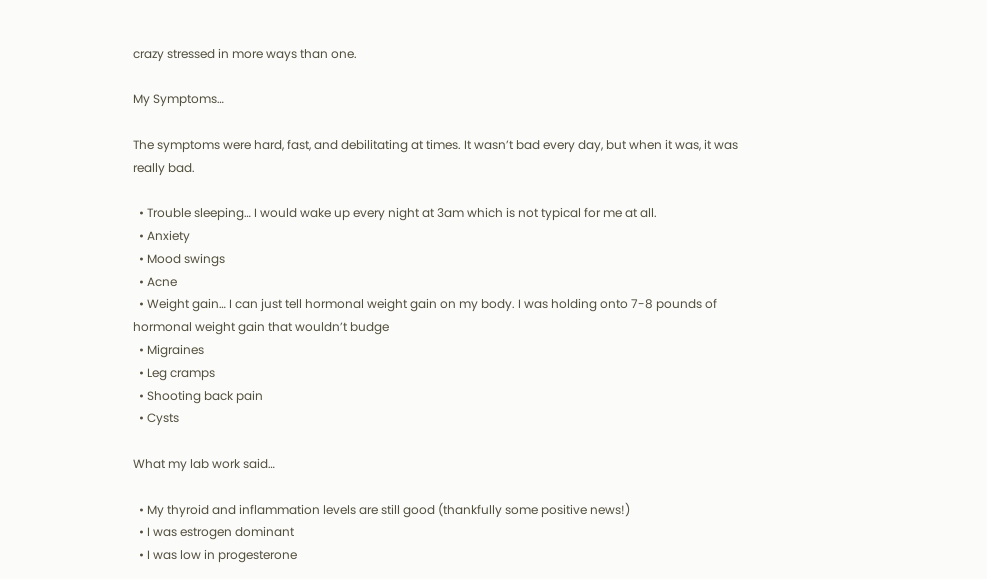crazy stressed in more ways than one.

My Symptoms…

The symptoms were hard, fast, and debilitating at times. It wasn’t bad every day, but when it was, it was really bad.

  • Trouble sleeping… I would wake up every night at 3am which is not typical for me at all.
  • Anxiety
  • Mood swings
  • Acne
  • Weight gain… I can just tell hormonal weight gain on my body. I was holding onto 7-8 pounds of hormonal weight gain that wouldn’t budge
  • Migraines
  • Leg cramps
  • Shooting back pain
  • Cysts

What my lab work said…

  • My thyroid and inflammation levels are still good (thankfully some positive news!)
  • I was estrogen dominant
  • I was low in progesterone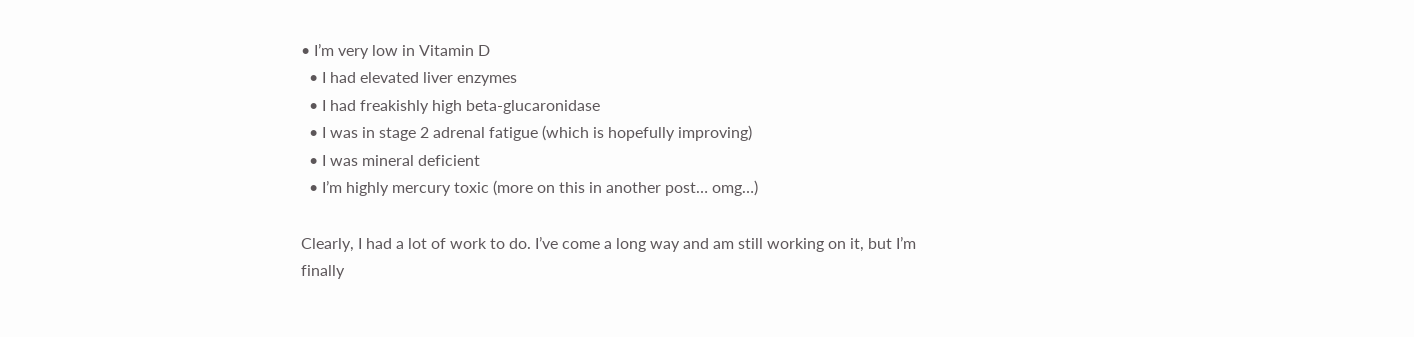• I’m very low in Vitamin D
  • I had elevated liver enzymes
  • I had freakishly high beta-glucaronidase
  • I was in stage 2 adrenal fatigue (which is hopefully improving)
  • I was mineral deficient
  • I’m highly mercury toxic (more on this in another post… omg…)

Clearly, I had a lot of work to do. I’ve come a long way and am still working on it, but I’m finally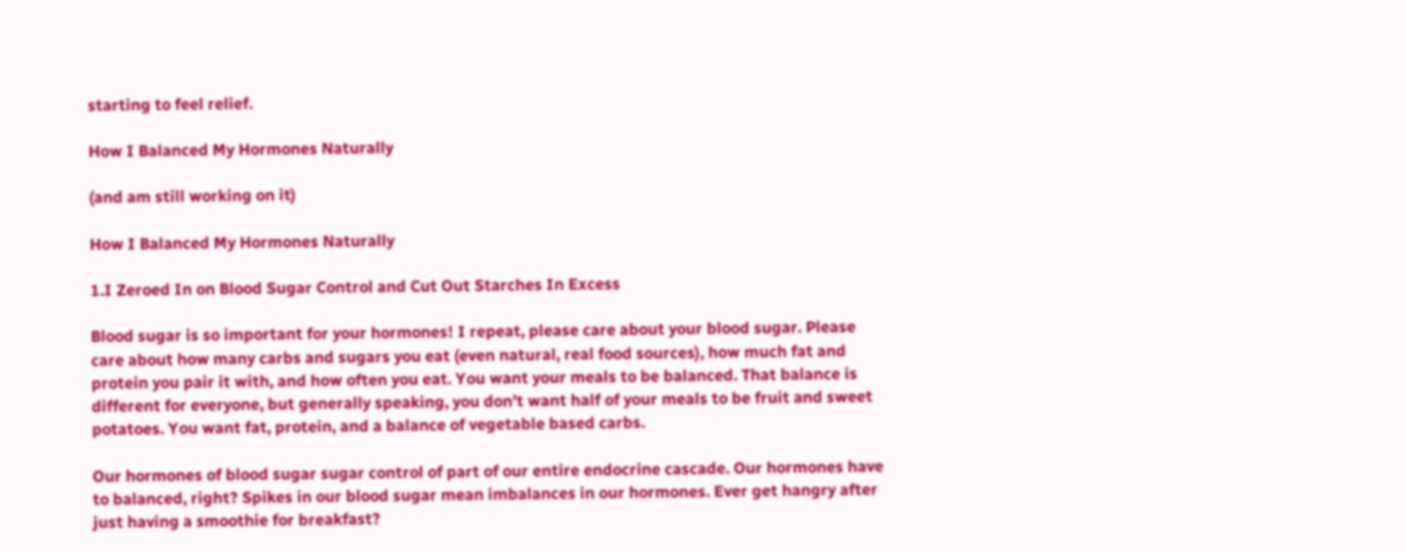starting to feel relief.

How I Balanced My Hormones Naturally

(and am still working on it)

How I Balanced My Hormones Naturally

1.I Zeroed In on Blood Sugar Control and Cut Out Starches In Excess

Blood sugar is so important for your hormones! I repeat, please care about your blood sugar. Please care about how many carbs and sugars you eat (even natural, real food sources), how much fat and protein you pair it with, and how often you eat. You want your meals to be balanced. That balance is different for everyone, but generally speaking, you don’t want half of your meals to be fruit and sweet potatoes. You want fat, protein, and a balance of vegetable based carbs.

Our hormones of blood sugar sugar control of part of our entire endocrine cascade. Our hormones have to balanced, right? Spikes in our blood sugar mean imbalances in our hormones. Ever get hangry after just having a smoothie for breakfast?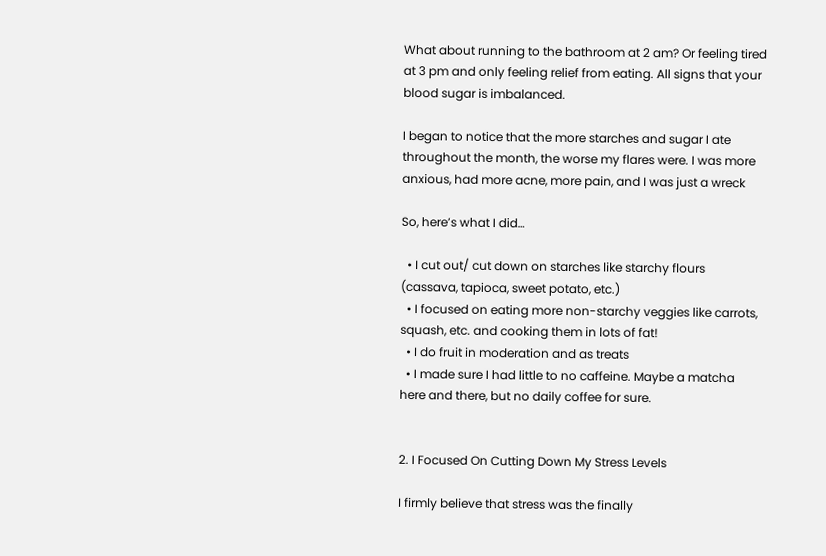What about running to the bathroom at 2 am? Or feeling tired at 3 pm and only feeling relief from eating. All signs that your blood sugar is imbalanced.

I began to notice that the more starches and sugar I ate throughout the month, the worse my flares were. I was more anxious, had more acne, more pain, and I was just a wreck

So, here’s what I did…

  • I cut out/ cut down on starches like starchy flours (cassava, tapioca, sweet potato, etc.)
  • I focused on eating more non-starchy veggies like carrots, squash, etc. and cooking them in lots of fat!
  • I do fruit in moderation and as treats
  • I made sure I had little to no caffeine. Maybe a matcha here and there, but no daily coffee for sure.


2. I Focused On Cutting Down My Stress Levels

I firmly believe that stress was the finally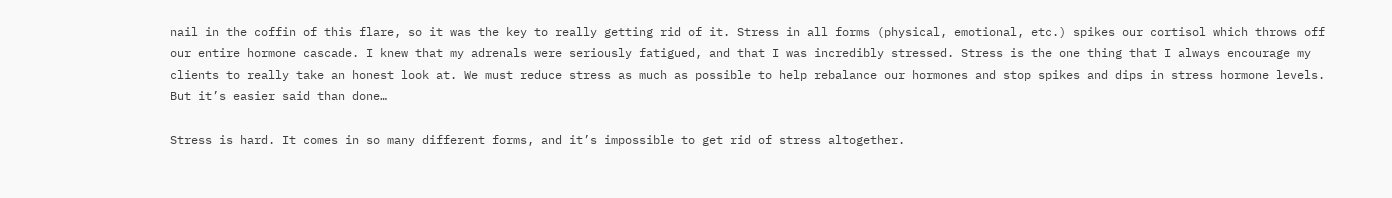nail in the coffin of this flare, so it was the key to really getting rid of it. Stress in all forms (physical, emotional, etc.) spikes our cortisol which throws off our entire hormone cascade. I knew that my adrenals were seriously fatigued, and that I was incredibly stressed. Stress is the one thing that I always encourage my clients to really take an honest look at. We must reduce stress as much as possible to help rebalance our hormones and stop spikes and dips in stress hormone levels. But it’s easier said than done…

Stress is hard. It comes in so many different forms, and it’s impossible to get rid of stress altogether.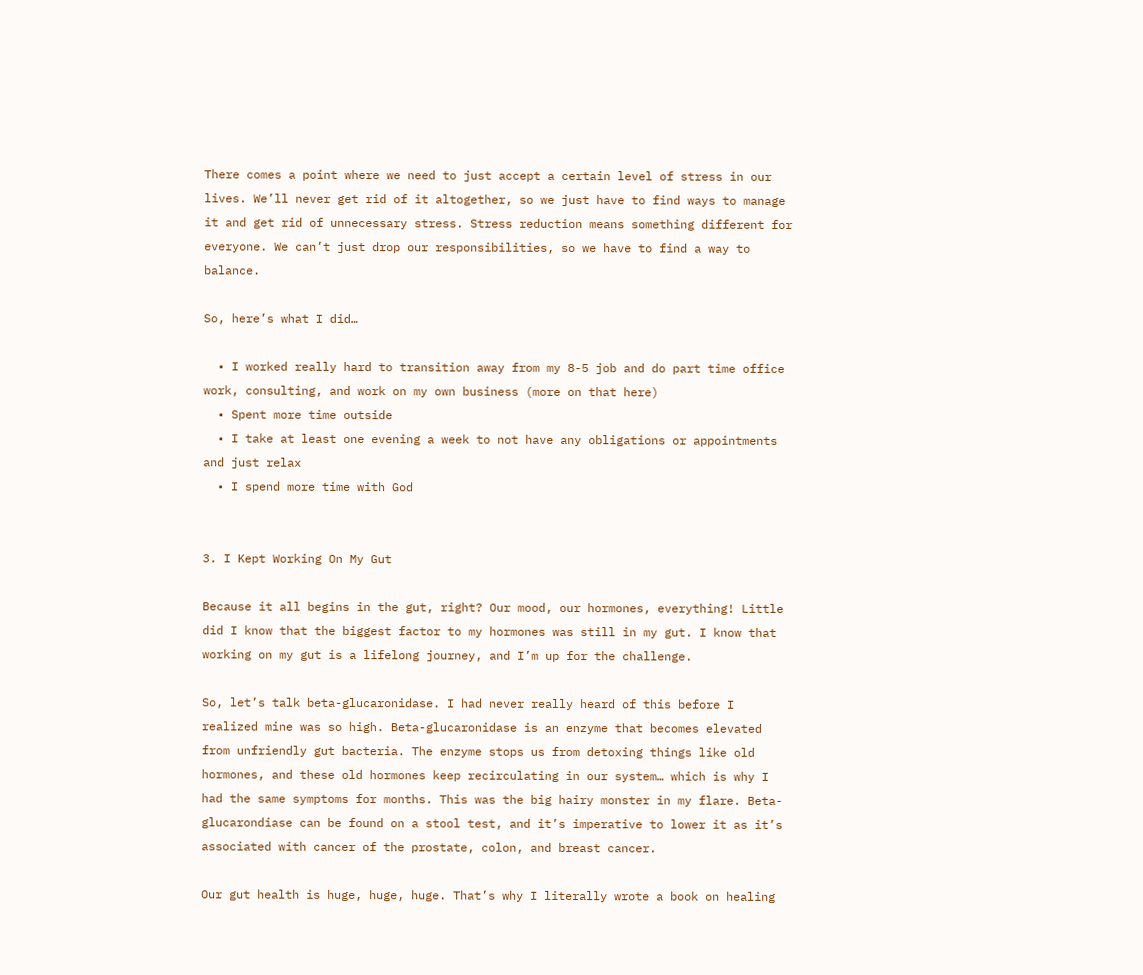There comes a point where we need to just accept a certain level of stress in our lives. We’ll never get rid of it altogether, so we just have to find ways to manage it and get rid of unnecessary stress. Stress reduction means something different for everyone. We can’t just drop our responsibilities, so we have to find a way to balance.

So, here’s what I did…

  • I worked really hard to transition away from my 8-5 job and do part time office work, consulting, and work on my own business (more on that here)
  • Spent more time outside
  • I take at least one evening a week to not have any obligations or appointments and just relax
  • I spend more time with God


3. I Kept Working On My Gut

Because it all begins in the gut, right? Our mood, our hormones, everything! Little did I know that the biggest factor to my hormones was still in my gut. I know that working on my gut is a lifelong journey, and I’m up for the challenge.

So, let’s talk beta-glucaronidase. I had never really heard of this before I realized mine was so high. Beta-glucaronidase is an enzyme that becomes elevated from unfriendly gut bacteria. The enzyme stops us from detoxing things like old hormones, and these old hormones keep recirculating in our system… which is why I had the same symptoms for months. This was the big hairy monster in my flare. Beta-glucarondiase can be found on a stool test, and it’s imperative to lower it as it’s associated with cancer of the prostate, colon, and breast cancer.

Our gut health is huge, huge, huge. That’s why I literally wrote a book on healing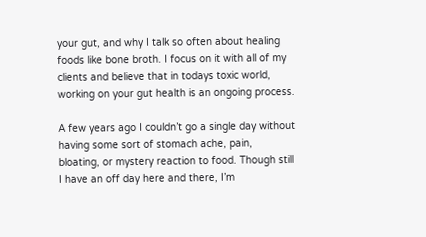your gut, and why I talk so often about healing foods like bone broth. I focus on it with all of my clients and believe that in todays toxic world, working on your gut health is an ongoing process.

A few years ago I couldn’t go a single day without having some sort of stomach ache, pain, bloating, or mystery reaction to food. Though still I have an off day here and there, I’m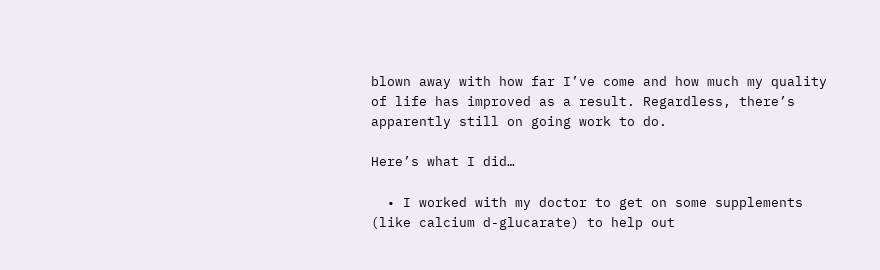blown away with how far I’ve come and how much my quality of life has improved as a result. Regardless, there’s apparently still on going work to do.

Here’s what I did…

  • I worked with my doctor to get on some supplements (like calcium d-glucarate) to help out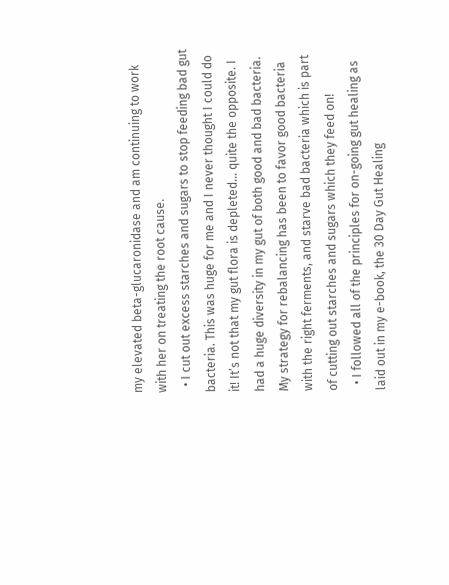my elevated beta-glucaronidase and am continuing to work with her on treating the root cause.
  • I cut out excess starches and sugars to stop feeding bad gut bacteria. This was huge for me and I never thought I could do it! It’s not that my gut flora is depleted… quite the opposite. I had a huge diversity in my gut of both good and bad bacteria. My strategy for rebalancing has been to favor good bacteria with the right ferments, and starve bad bacteria which is part of cutting out starches and sugars which they feed on!
  • I followed all of the principles for on-going gut healing as laid out in my e-book, the 30 Day Gut Healing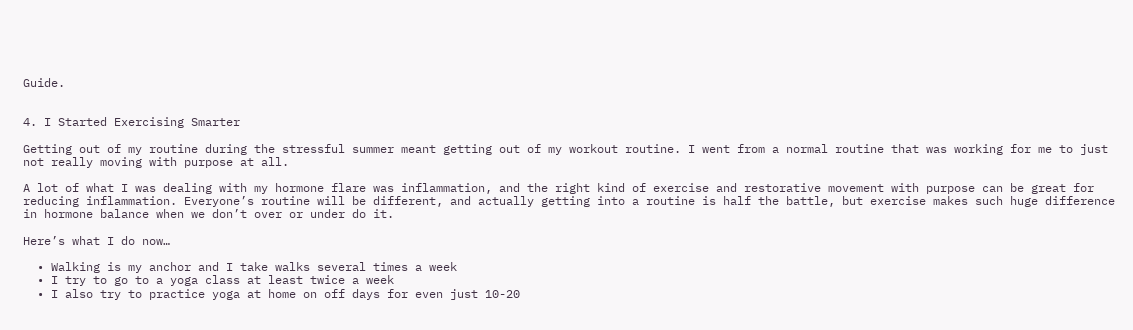Guide.


4. I Started Exercising Smarter

Getting out of my routine during the stressful summer meant getting out of my workout routine. I went from a normal routine that was working for me to just not really moving with purpose at all.

A lot of what I was dealing with my hormone flare was inflammation, and the right kind of exercise and restorative movement with purpose can be great for reducing inflammation. Everyone’s routine will be different, and actually getting into a routine is half the battle, but exercise makes such huge difference in hormone balance when we don’t over or under do it.

Here’s what I do now…

  • Walking is my anchor and I take walks several times a week
  • I try to go to a yoga class at least twice a week
  • I also try to practice yoga at home on off days for even just 10-20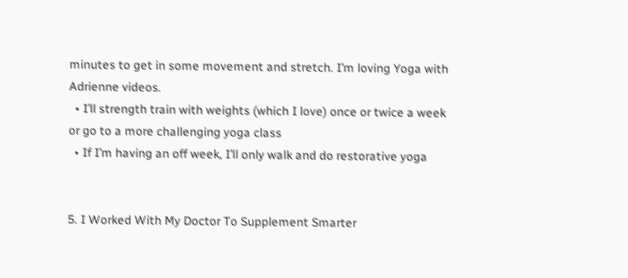minutes to get in some movement and stretch. I’m loving Yoga with Adrienne videos.
  • I’ll strength train with weights (which I love) once or twice a week or go to a more challenging yoga class
  • If I’m having an off week, I’ll only walk and do restorative yoga


5. I Worked With My Doctor To Supplement Smarter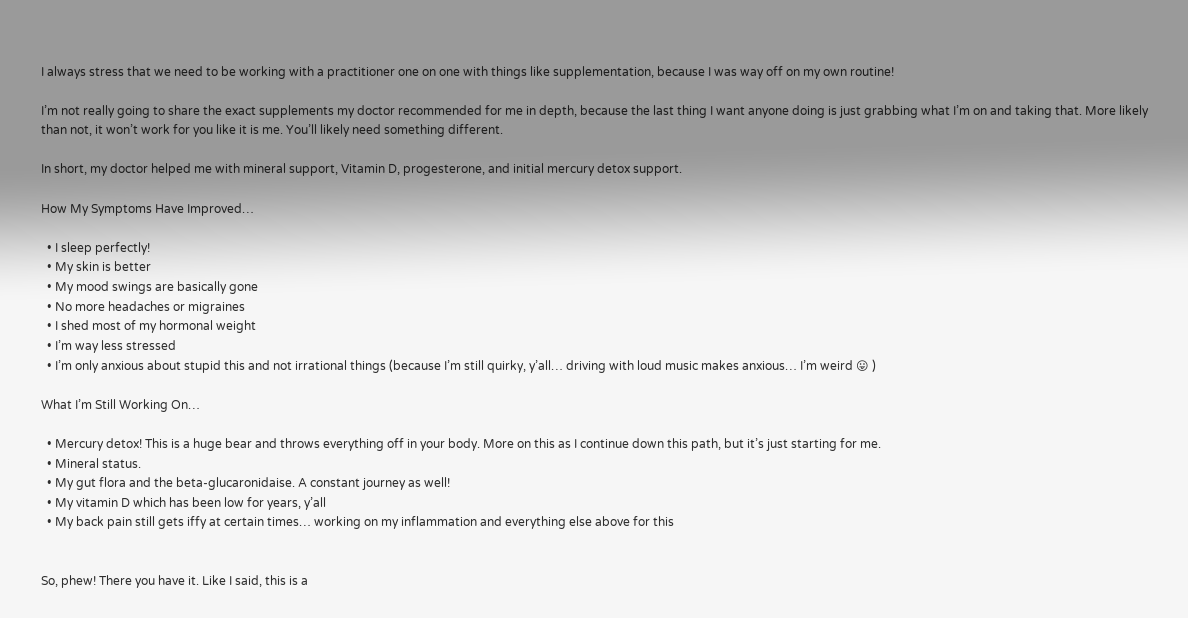I always stress that we need to be working with a practitioner one on one with things like supplementation, because I was way off on my own routine!

I’m not really going to share the exact supplements my doctor recommended for me in depth, because the last thing I want anyone doing is just grabbing what I’m on and taking that. More likely than not, it won’t work for you like it is me. You’ll likely need something different.

In short, my doctor helped me with mineral support, Vitamin D, progesterone, and initial mercury detox support.

How My Symptoms Have Improved…

  • I sleep perfectly!
  • My skin is better
  • My mood swings are basically gone
  • No more headaches or migraines
  • I shed most of my hormonal weight
  • I’m way less stressed
  • I’m only anxious about stupid this and not irrational things (because I’m still quirky, y’all… driving with loud music makes anxious… I’m weird 😛 )

What I’m Still Working On…

  • Mercury detox! This is a huge bear and throws everything off in your body. More on this as I continue down this path, but it’s just starting for me.
  • Mineral status.
  • My gut flora and the beta-glucaronidaise. A constant journey as well!
  • My vitamin D which has been low for years, y’all
  • My back pain still gets iffy at certain times… working on my inflammation and everything else above for this


So, phew! There you have it. Like I said, this is a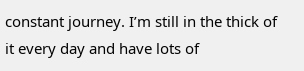constant journey. I’m still in the thick of it every day and have lots of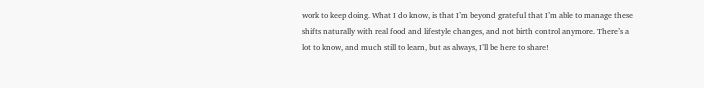work to keep doing. What I do know, is that I’m beyond grateful that I’m able to manage these shifts naturally with real food and lifestyle changes, and not birth control anymore. There’s a lot to know, and much still to learn, but as always, I’ll be here to share!